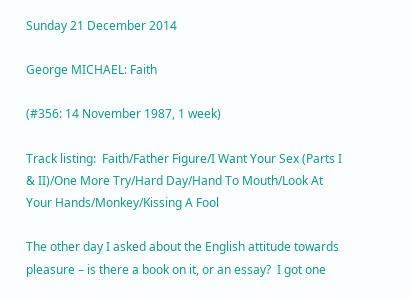Sunday 21 December 2014

George MICHAEL: Faith

(#356: 14 November 1987, 1 week)

Track listing:  Faith/Father Figure/I Want Your Sex (Parts I & II)/One More Try/Hard Day/Hand To Mouth/Look At Your Hands/Monkey/Kissing A Fool

The other day I asked about the English attitude towards pleasure – is there a book on it, or an essay?  I got one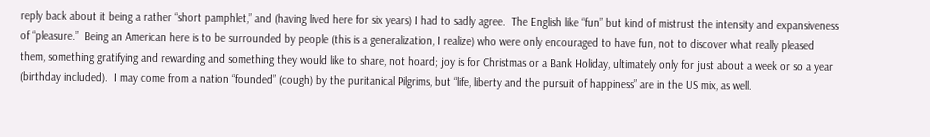reply back about it being a rather “short pamphlet,” and (having lived here for six years) I had to sadly agree.  The English like “fun” but kind of mistrust the intensity and expansiveness of “pleasure.”  Being an American here is to be surrounded by people (this is a generalization, I realize) who were only encouraged to have fun, not to discover what really pleased them, something gratifying and rewarding and something they would like to share, not hoard; joy is for Christmas or a Bank Holiday, ultimately only for just about a week or so a year (birthday included).  I may come from a nation “founded” (cough) by the puritanical Pilgrims, but “life, liberty and the pursuit of happiness” are in the US mix, as well.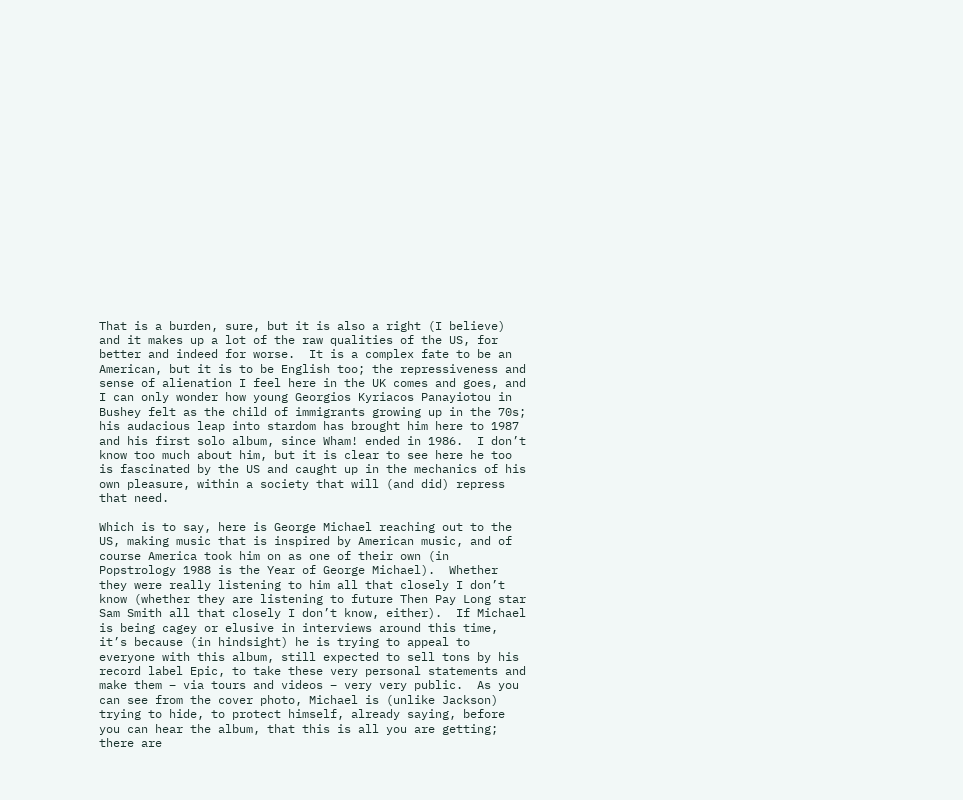That is a burden, sure, but it is also a right (I believe) and it makes up a lot of the raw qualities of the US, for better and indeed for worse.  It is a complex fate to be an American, but it is to be English too; the repressiveness and sense of alienation I feel here in the UK comes and goes, and I can only wonder how young Georgios Kyriacos Panayiotou in Bushey felt as the child of immigrants growing up in the 70s; his audacious leap into stardom has brought him here to 1987 and his first solo album, since Wham! ended in 1986.  I don’t know too much about him, but it is clear to see here he too is fascinated by the US and caught up in the mechanics of his own pleasure, within a society that will (and did) repress that need.

Which is to say, here is George Michael reaching out to the US, making music that is inspired by American music, and of course America took him on as one of their own (in Popstrology 1988 is the Year of George Michael).  Whether they were really listening to him all that closely I don’t know (whether they are listening to future Then Pay Long star Sam Smith all that closely I don’t know, either).  If Michael is being cagey or elusive in interviews around this time, it’s because (in hindsight) he is trying to appeal to everyone with this album, still expected to sell tons by his record label Epic, to take these very personal statements and make them – via tours and videos – very very public.  As you can see from the cover photo, Michael is (unlike Jackson) trying to hide, to protect himself, already saying, before you can hear the album, that this is all you are getting; there are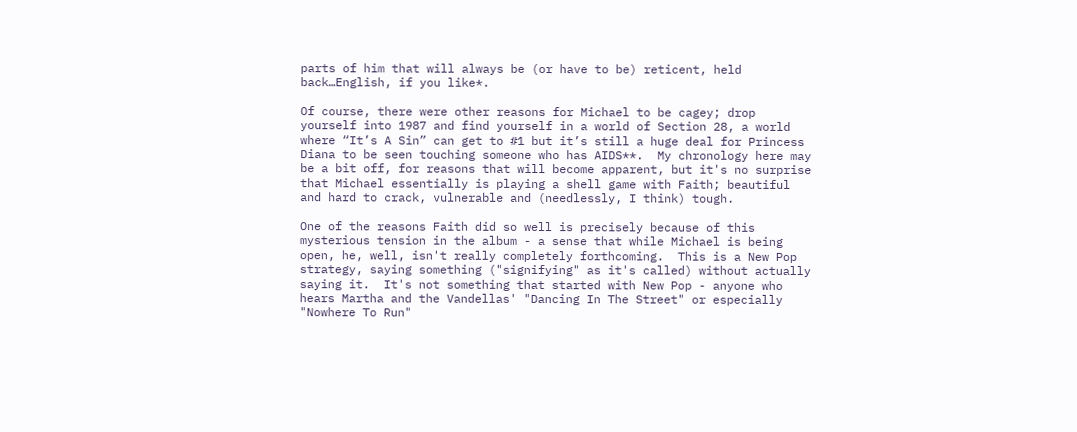parts of him that will always be (or have to be) reticent, held back…English, if you like*.

Of course, there were other reasons for Michael to be cagey; drop yourself into 1987 and find yourself in a world of Section 28, a world where “It’s A Sin” can get to #1 but it’s still a huge deal for Princess Diana to be seen touching someone who has AIDS**.  My chronology here may be a bit off, for reasons that will become apparent, but it's no surprise that Michael essentially is playing a shell game with Faith; beautiful and hard to crack, vulnerable and (needlessly, I think) tough.

One of the reasons Faith did so well is precisely because of this mysterious tension in the album - a sense that while Michael is being open, he, well, isn't really completely forthcoming.  This is a New Pop strategy, saying something ("signifying" as it's called) without actually saying it.  It's not something that started with New Pop - anyone who hears Martha and the Vandellas' "Dancing In The Street" or especially "Nowhere To Run"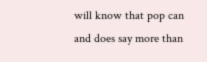will know that pop can and does say more than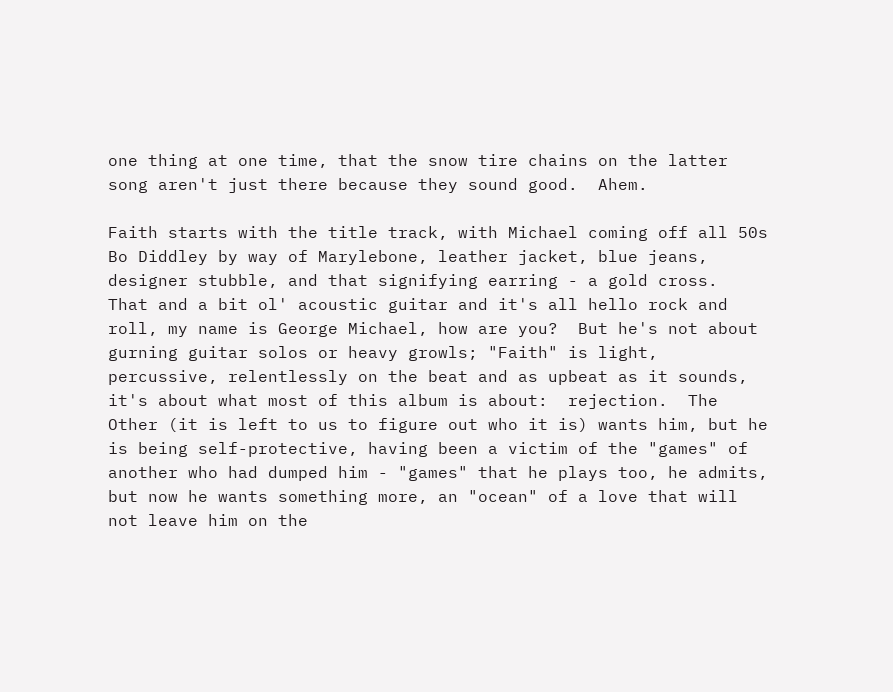one thing at one time, that the snow tire chains on the latter song aren't just there because they sound good.  Ahem.

Faith starts with the title track, with Michael coming off all 50s Bo Diddley by way of Marylebone, leather jacket, blue jeans, designer stubble, and that signifying earring - a gold cross.  That and a bit ol' acoustic guitar and it's all hello rock and roll, my name is George Michael, how are you?  But he's not about gurning guitar solos or heavy growls; "Faith" is light, percussive, relentlessly on the beat and as upbeat as it sounds, it's about what most of this album is about:  rejection.  The Other (it is left to us to figure out who it is) wants him, but he is being self-protective, having been a victim of the "games" of another who had dumped him - "games" that he plays too, he admits, but now he wants something more, an "ocean" of a love that will not leave him on the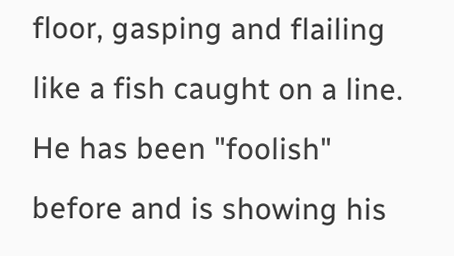floor, gasping and flailing like a fish caught on a line.  He has been "foolish" before and is showing his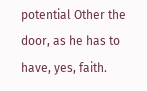potential Other the door, as he has to have, yes, faith.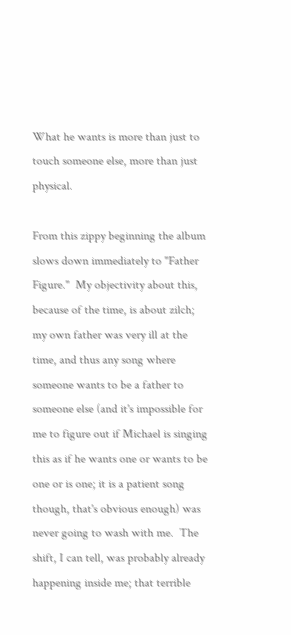What he wants is more than just to touch someone else, more than just physical.

From this zippy beginning the album slows down immediately to "Father Figure."  My objectivity about this, because of the time, is about zilch; my own father was very ill at the time, and thus any song where someone wants to be a father to someone else (and it's impossible for me to figure out if Michael is singing this as if he wants one or wants to be one or is one; it is a patient song though, that's obvious enough) was never going to wash with me.  The shift, I can tell, was probably already happening inside me; that terrible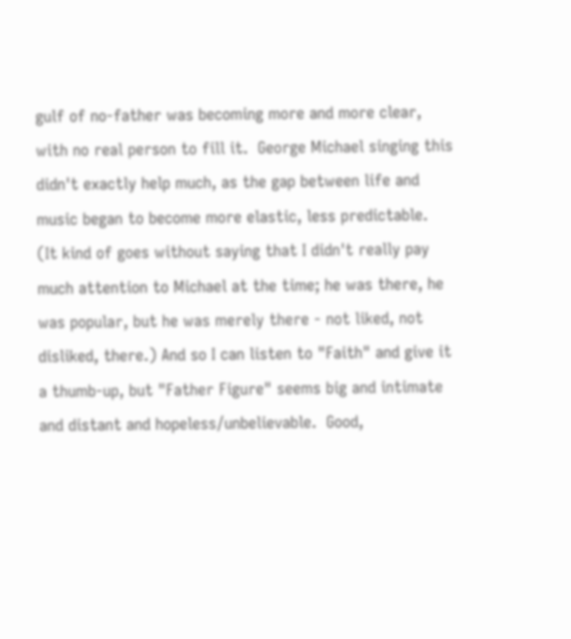gulf of no-father was becoming more and more clear, with no real person to fill it.  George Michael singing this didn't exactly help much, as the gap between life and music began to become more elastic, less predictable.  (It kind of goes without saying that I didn't really pay much attention to Michael at the time; he was there, he was popular, but he was merely there - not liked, not disliked, there.) And so I can listen to "Faith" and give it a thumb-up, but "Father Figure" seems big and intimate and distant and hopeless/unbelievable.  Good,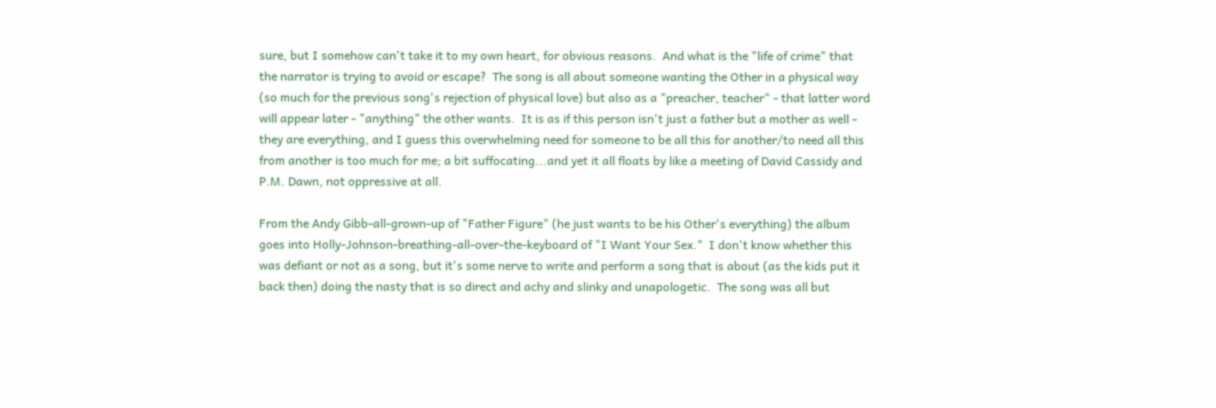sure, but I somehow can't take it to my own heart, for obvious reasons.  And what is the "life of crime" that the narrator is trying to avoid or escape?  The song is all about someone wanting the Other in a physical way (so much for the previous song's rejection of physical love) but also as a "preacher, teacher" - that latter word will appear later - "anything" the other wants.  It is as if this person isn't just a father but a mother as well - they are everything, and I guess this overwhelming need for someone to be all this for another/to need all this from another is too much for me; a bit suffocating...and yet it all floats by like a meeting of David Cassidy and P.M. Dawn, not oppressive at all.

From the Andy Gibb-all-grown-up of "Father Figure" (he just wants to be his Other's everything) the album goes into Holly-Johnson-breathing-all-over-the-keyboard of "I Want Your Sex."  I don't know whether this was defiant or not as a song, but it's some nerve to write and perform a song that is about (as the kids put it back then) doing the nasty that is so direct and achy and slinky and unapologetic.  The song was all but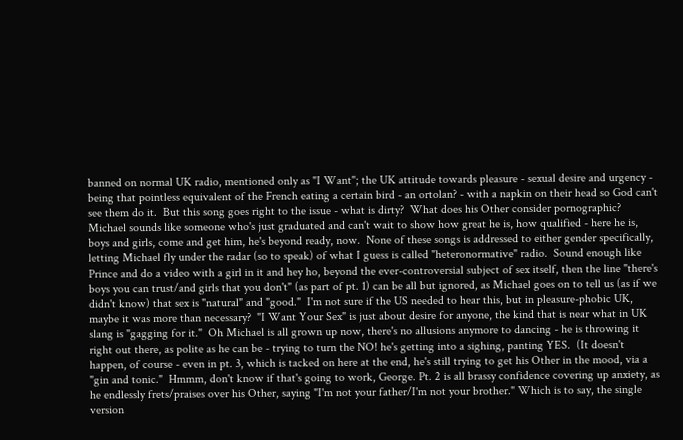banned on normal UK radio, mentioned only as "I Want"; the UK attitude towards pleasure - sexual desire and urgency - being that pointless equivalent of the French eating a certain bird - an ortolan? - with a napkin on their head so God can't see them do it.  But this song goes right to the issue - what is dirty?  What does his Other consider pornographic?  Michael sounds like someone who's just graduated and can't wait to show how great he is, how qualified - here he is, boys and girls, come and get him, he's beyond ready, now.  None of these songs is addressed to either gender specifically, letting Michael fly under the radar (so to speak) of what I guess is called "heteronormative" radio.  Sound enough like Prince and do a video with a girl in it and hey ho, beyond the ever-controversial subject of sex itself, then the line "there's boys you can trust/and girls that you don't" (as part of pt. 1) can be all but ignored, as Michael goes on to tell us (as if we didn't know) that sex is "natural" and "good."  I'm not sure if the US needed to hear this, but in pleasure-phobic UK, maybe it was more than necessary?  "I Want Your Sex" is just about desire for anyone, the kind that is near what in UK slang is "gagging for it."  Oh Michael is all grown up now, there's no allusions anymore to dancing - he is throwing it right out there, as polite as he can be - trying to turn the NO! he's getting into a sighing, panting YES.  (It doesn't happen, of course - even in pt. 3, which is tacked on here at the end, he's still trying to get his Other in the mood, via a "gin and tonic."  Hmmm, don't know if that's going to work, George. Pt. 2 is all brassy confidence covering up anxiety, as he endlessly frets/praises over his Other, saying "I'm not your father/I'm not your brother." Which is to say, the single version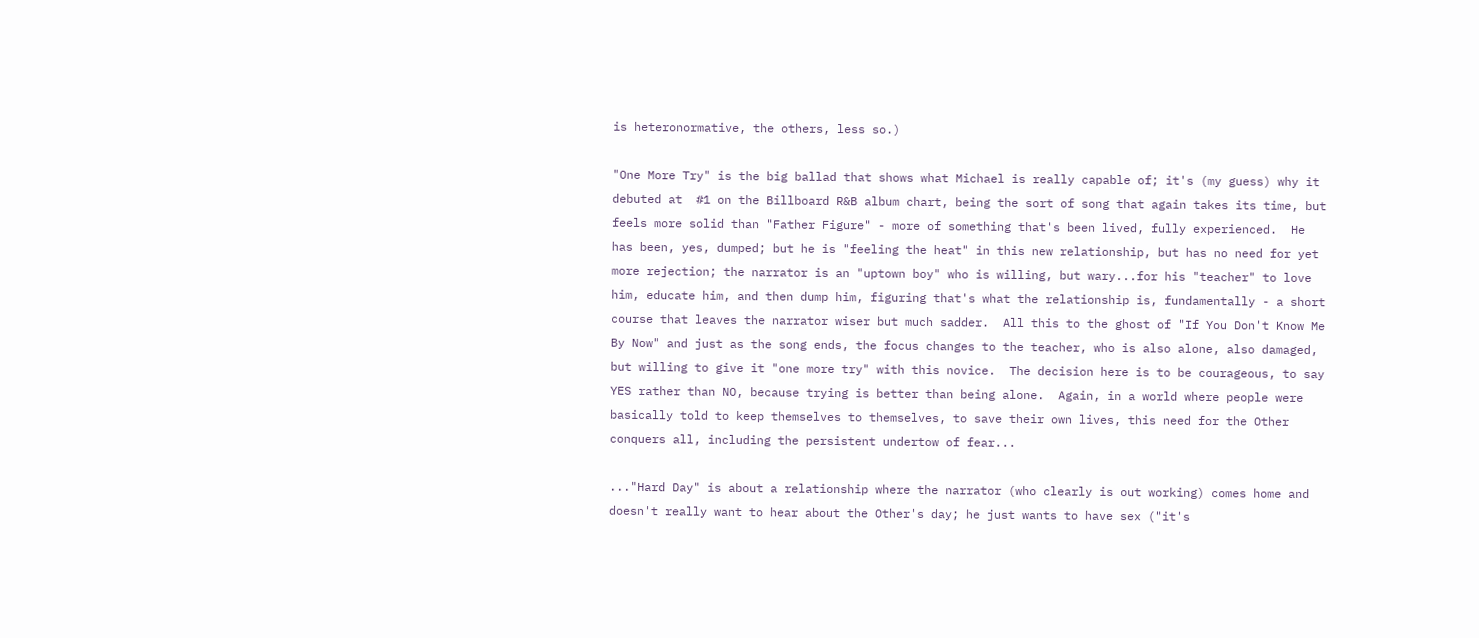is heteronormative, the others, less so.)

"One More Try" is the big ballad that shows what Michael is really capable of; it's (my guess) why it debuted at  #1 on the Billboard R&B album chart, being the sort of song that again takes its time, but feels more solid than "Father Figure" - more of something that's been lived, fully experienced.  He has been, yes, dumped; but he is "feeling the heat" in this new relationship, but has no need for yet more rejection; the narrator is an "uptown boy" who is willing, but wary...for his "teacher" to love him, educate him, and then dump him, figuring that's what the relationship is, fundamentally - a short course that leaves the narrator wiser but much sadder.  All this to the ghost of "If You Don't Know Me By Now" and just as the song ends, the focus changes to the teacher, who is also alone, also damaged, but willing to give it "one more try" with this novice.  The decision here is to be courageous, to say YES rather than NO, because trying is better than being alone.  Again, in a world where people were basically told to keep themselves to themselves, to save their own lives, this need for the Other conquers all, including the persistent undertow of fear...

..."Hard Day" is about a relationship where the narrator (who clearly is out working) comes home and doesn't really want to hear about the Other's day; he just wants to have sex ("it's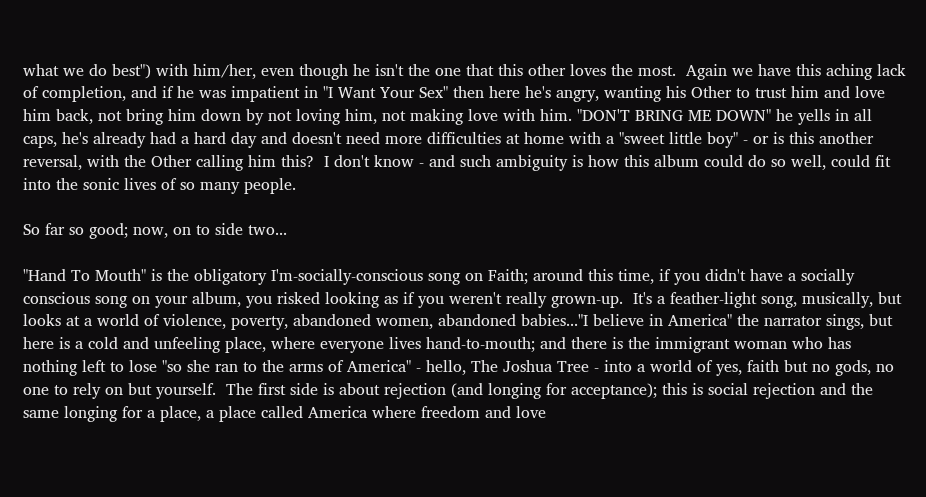what we do best") with him/her, even though he isn't the one that this other loves the most.  Again we have this aching lack of completion, and if he was impatient in "I Want Your Sex" then here he's angry, wanting his Other to trust him and love him back, not bring him down by not loving him, not making love with him. "DON'T BRING ME DOWN" he yells in all caps, he's already had a hard day and doesn't need more difficulties at home with a "sweet little boy" - or is this another reversal, with the Other calling him this?  I don't know - and such ambiguity is how this album could do so well, could fit into the sonic lives of so many people.

So far so good; now, on to side two...

"Hand To Mouth" is the obligatory I'm-socially-conscious song on Faith; around this time, if you didn't have a socially conscious song on your album, you risked looking as if you weren't really grown-up.  It's a feather-light song, musically, but looks at a world of violence, poverty, abandoned women, abandoned babies..."I believe in America" the narrator sings, but here is a cold and unfeeling place, where everyone lives hand-to-mouth; and there is the immigrant woman who has nothing left to lose "so she ran to the arms of America" - hello, The Joshua Tree - into a world of yes, faith but no gods, no one to rely on but yourself.  The first side is about rejection (and longing for acceptance); this is social rejection and the same longing for a place, a place called America where freedom and love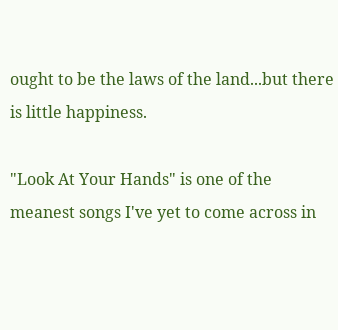ought to be the laws of the land...but there is little happiness.

"Look At Your Hands" is one of the meanest songs I've yet to come across in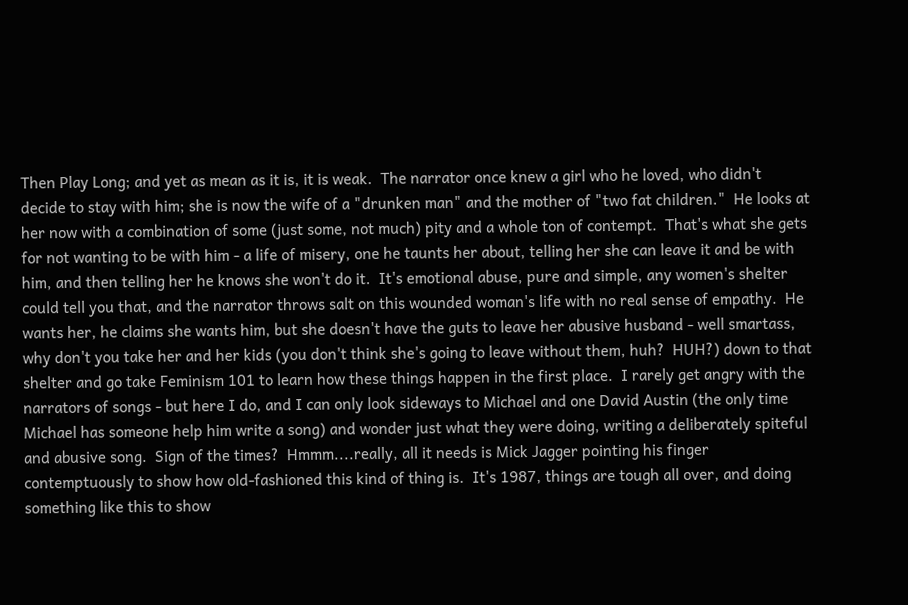Then Play Long; and yet as mean as it is, it is weak.  The narrator once knew a girl who he loved, who didn't decide to stay with him; she is now the wife of a "drunken man" and the mother of "two fat children."  He looks at her now with a combination of some (just some, not much) pity and a whole ton of contempt.  That's what she gets for not wanting to be with him - a life of misery, one he taunts her about, telling her she can leave it and be with him, and then telling her he knows she won't do it.  It's emotional abuse, pure and simple, any women's shelter could tell you that, and the narrator throws salt on this wounded woman's life with no real sense of empathy.  He wants her, he claims she wants him, but she doesn't have the guts to leave her abusive husband - well smartass, why don't you take her and her kids (you don't think she's going to leave without them, huh?  HUH?) down to that shelter and go take Feminism 101 to learn how these things happen in the first place.  I rarely get angry with the narrators of songs - but here I do, and I can only look sideways to Michael and one David Austin (the only time Michael has someone help him write a song) and wonder just what they were doing, writing a deliberately spiteful and abusive song.  Sign of the times?  Hmmm....really, all it needs is Mick Jagger pointing his finger contemptuously to show how old-fashioned this kind of thing is.  It's 1987, things are tough all over, and doing something like this to show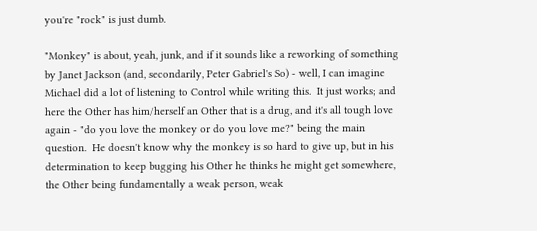you're "rock" is just dumb.

"Monkey" is about, yeah, junk, and if it sounds like a reworking of something by Janet Jackson (and, secondarily, Peter Gabriel's So) - well, I can imagine Michael did a lot of listening to Control while writing this.  It just works; and here the Other has him/herself an Other that is a drug, and it's all tough love again - "do you love the monkey or do you love me?" being the main question.  He doesn't know why the monkey is so hard to give up, but in his determination to keep bugging his Other he thinks he might get somewhere, the Other being fundamentally a weak person, weak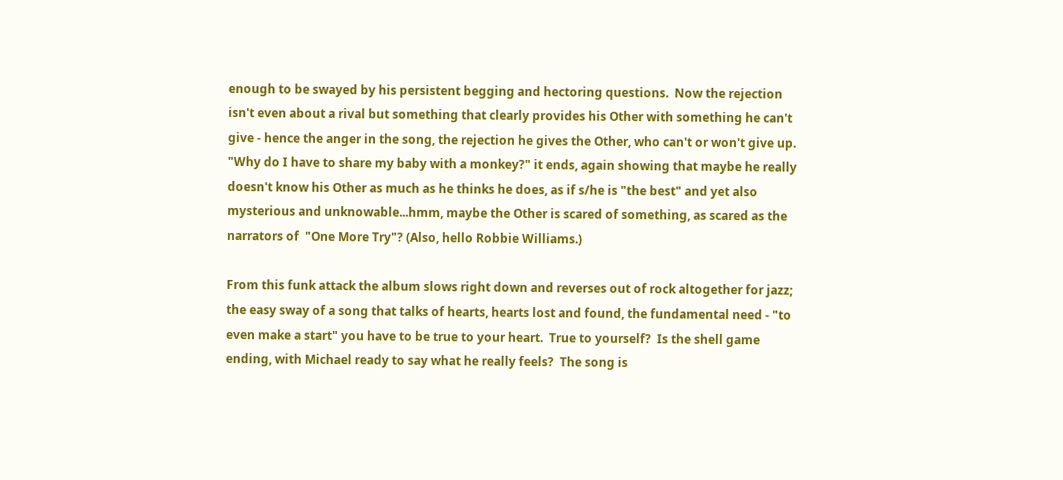enough to be swayed by his persistent begging and hectoring questions.  Now the rejection isn't even about a rival but something that clearly provides his Other with something he can't give - hence the anger in the song, the rejection he gives the Other, who can't or won't give up.  "Why do I have to share my baby with a monkey?" it ends, again showing that maybe he really doesn't know his Other as much as he thinks he does, as if s/he is "the best" and yet also mysterious and unknowable...hmm, maybe the Other is scared of something, as scared as the narrators of  "One More Try"? (Also, hello Robbie Williams.)

From this funk attack the album slows right down and reverses out of rock altogether for jazz; the easy sway of a song that talks of hearts, hearts lost and found, the fundamental need - "to even make a start" you have to be true to your heart.  True to yourself?  Is the shell game ending, with Michael ready to say what he really feels?  The song is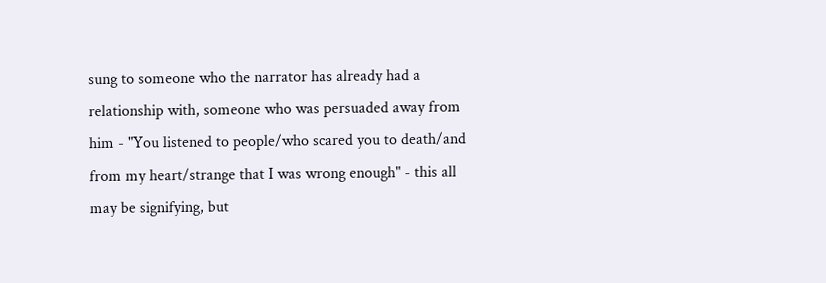sung to someone who the narrator has already had a relationship with, someone who was persuaded away from him - "You listened to people/who scared you to death/and from my heart/strange that I was wrong enough" - this all may be signifying, but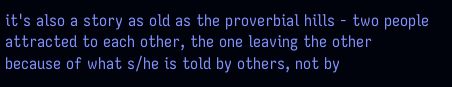it's also a story as old as the proverbial hills - two people attracted to each other, the one leaving the other because of what s/he is told by others, not by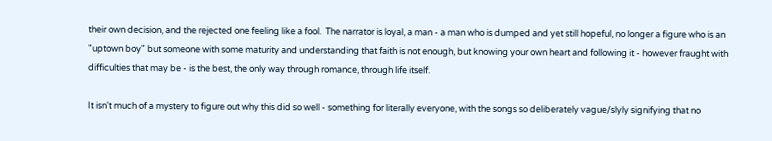their own decision, and the rejected one feeling like a fool.  The narrator is loyal, a man - a man who is dumped and yet still hopeful, no longer a figure who is an "uptown boy" but someone with some maturity and understanding that faith is not enough, but knowing your own heart and following it - however fraught with difficulties that may be - is the best, the only way through romance, through life itself.

It isn't much of a mystery to figure out why this did so well - something for literally everyone, with the songs so deliberately vague/slyly signifying that no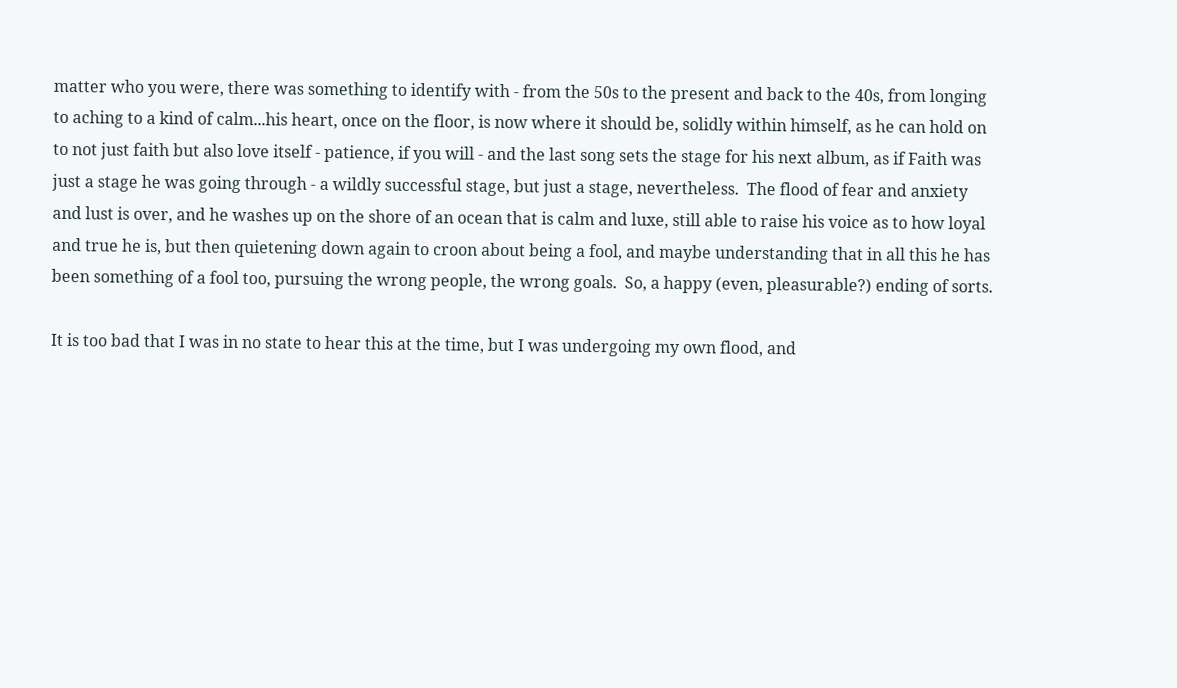matter who you were, there was something to identify with - from the 50s to the present and back to the 40s, from longing to aching to a kind of calm...his heart, once on the floor, is now where it should be, solidly within himself, as he can hold on to not just faith but also love itself - patience, if you will - and the last song sets the stage for his next album, as if Faith was just a stage he was going through - a wildly successful stage, but just a stage, nevertheless.  The flood of fear and anxiety and lust is over, and he washes up on the shore of an ocean that is calm and luxe, still able to raise his voice as to how loyal and true he is, but then quietening down again to croon about being a fool, and maybe understanding that in all this he has been something of a fool too, pursuing the wrong people, the wrong goals.  So, a happy (even, pleasurable?) ending of sorts.

It is too bad that I was in no state to hear this at the time, but I was undergoing my own flood, and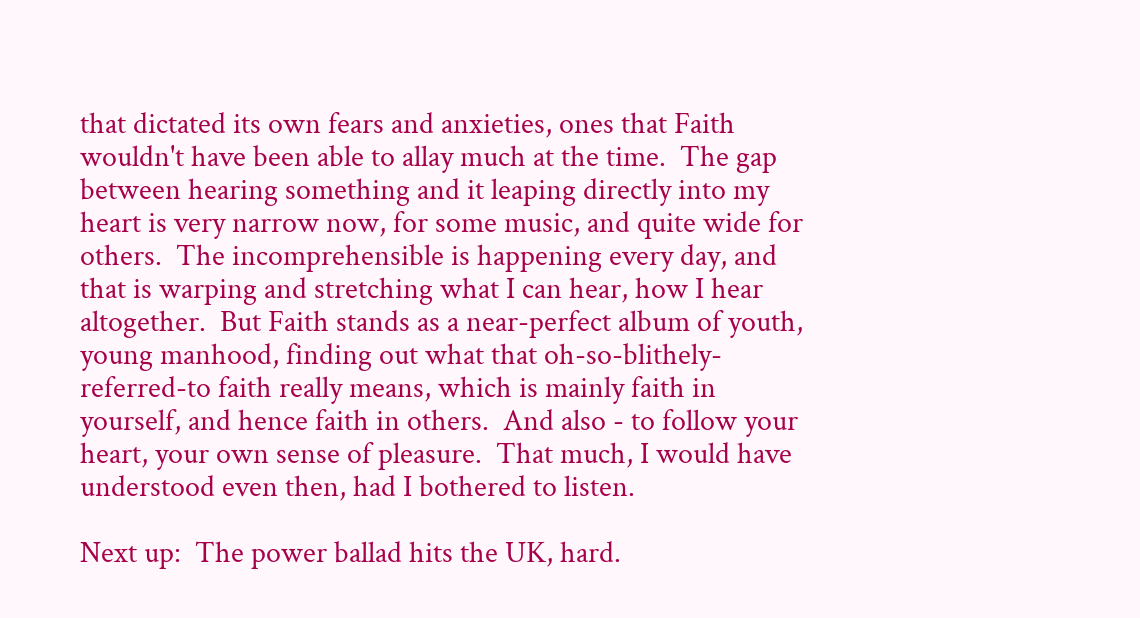that dictated its own fears and anxieties, ones that Faith wouldn't have been able to allay much at the time.  The gap between hearing something and it leaping directly into my heart is very narrow now, for some music, and quite wide for others.  The incomprehensible is happening every day, and that is warping and stretching what I can hear, how I hear altogether.  But Faith stands as a near-perfect album of youth, young manhood, finding out what that oh-so-blithely-referred-to faith really means, which is mainly faith in yourself, and hence faith in others.  And also - to follow your heart, your own sense of pleasure.  That much, I would have understood even then, had I bothered to listen.

Next up:  The power ballad hits the UK, hard.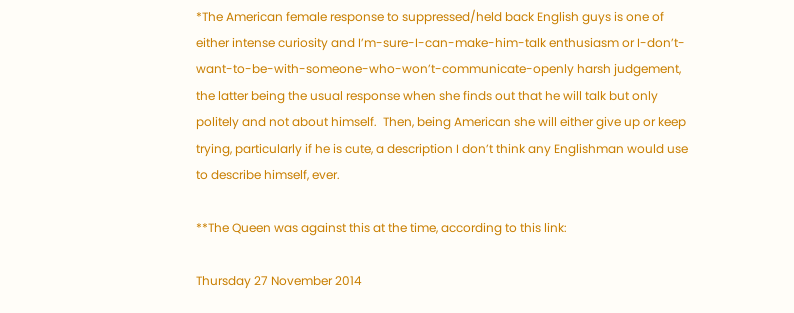*The American female response to suppressed/held back English guys is one of either intense curiosity and I’m-sure-I-can-make-him-talk enthusiasm or I-don’t-want-to-be-with-someone-who-won’t-communicate-openly harsh judgement, the latter being the usual response when she finds out that he will talk but only politely and not about himself.  Then, being American she will either give up or keep trying, particularly if he is cute, a description I don’t think any Englishman would use to describe himself, ever.

**The Queen was against this at the time, according to this link:

Thursday 27 November 2014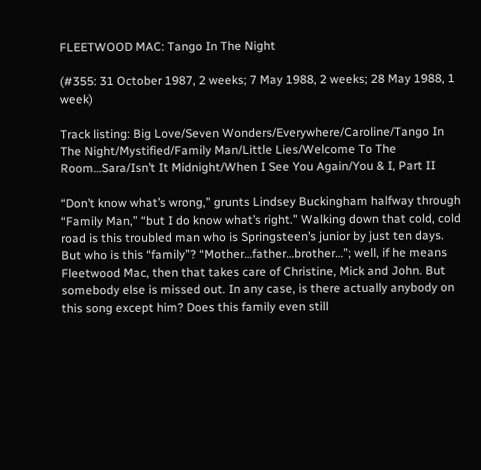FLEETWOOD MAC: Tango In The Night

(#355: 31 October 1987, 2 weeks; 7 May 1988, 2 weeks; 28 May 1988, 1 week)

Track listing: Big Love/Seven Wonders/Everywhere/Caroline/Tango In The Night/Mystified/Family Man/Little Lies/Welcome To The Room…Sara/Isn’t It Midnight/When I See You Again/You & I, Part II

“Don’t know what’s wrong,” grunts Lindsey Buckingham halfway through “Family Man,” “but I do know what’s right.” Walking down that cold, cold road is this troubled man who is Springsteen’s junior by just ten days. But who is this “family”? “Mother…father…brother…”; well, if he means Fleetwood Mac, then that takes care of Christine, Mick and John. But somebody else is missed out. In any case, is there actually anybody on this song except him? Does this family even still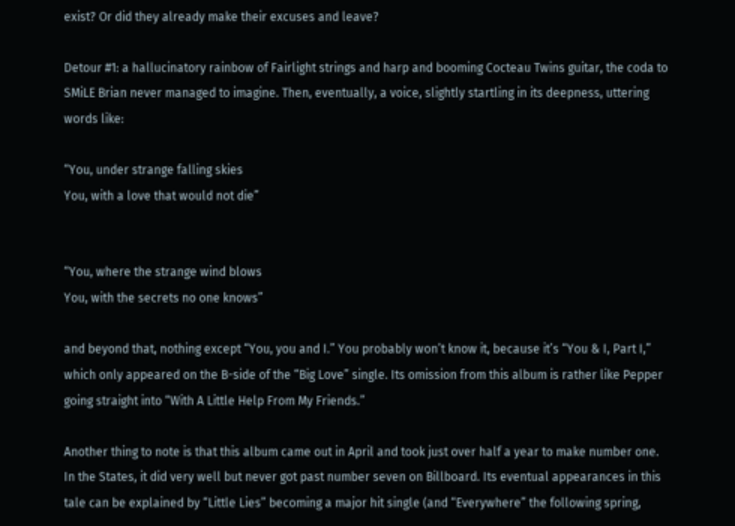exist? Or did they already make their excuses and leave?

Detour #1: a hallucinatory rainbow of Fairlight strings and harp and booming Cocteau Twins guitar, the coda to SMiLE Brian never managed to imagine. Then, eventually, a voice, slightly startling in its deepness, uttering words like:

“You, under strange falling skies
You, with a love that would not die”


“You, where the strange wind blows
You, with the secrets no one knows”

and beyond that, nothing except “You, you and I.” You probably won’t know it, because it’s “You & I, Part I,” which only appeared on the B-side of the “Big Love” single. Its omission from this album is rather like Pepper going straight into “With A Little Help From My Friends.”

Another thing to note is that this album came out in April and took just over half a year to make number one. In the States, it did very well but never got past number seven on Billboard. Its eventual appearances in this tale can be explained by “Little Lies” becoming a major hit single (and “Everywhere” the following spring,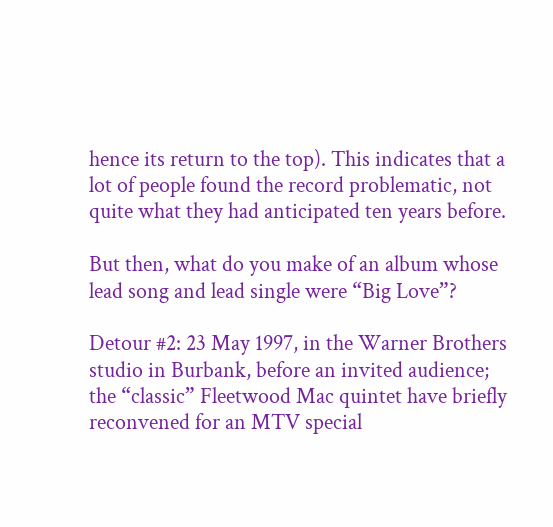hence its return to the top). This indicates that a lot of people found the record problematic, not quite what they had anticipated ten years before.

But then, what do you make of an album whose lead song and lead single were “Big Love”?

Detour #2: 23 May 1997, in the Warner Brothers studio in Burbank, before an invited audience; the “classic” Fleetwood Mac quintet have briefly reconvened for an MTV special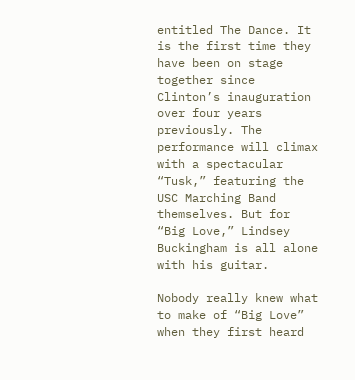entitled The Dance. It is the first time they have been on stage together since Clinton’s inauguration over four years previously. The performance will climax with a spectacular “Tusk,” featuring the USC Marching Band themselves. But for “Big Love,” Lindsey Buckingham is all alone with his guitar.

Nobody really knew what to make of “Big Love” when they first heard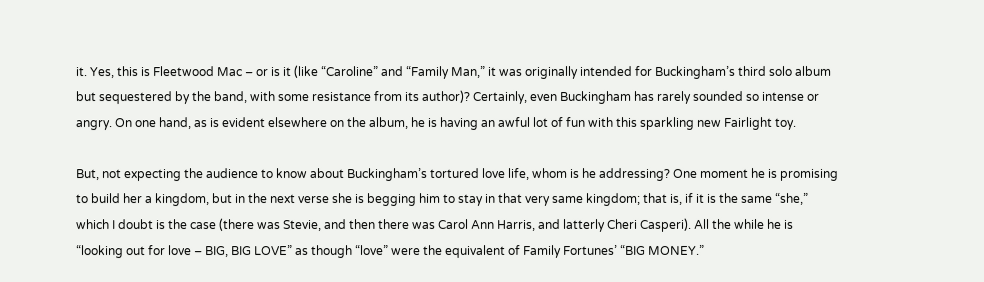it. Yes, this is Fleetwood Mac – or is it (like “Caroline” and “Family Man,” it was originally intended for Buckingham’s third solo album but sequestered by the band, with some resistance from its author)? Certainly, even Buckingham has rarely sounded so intense or angry. On one hand, as is evident elsewhere on the album, he is having an awful lot of fun with this sparkling new Fairlight toy.

But, not expecting the audience to know about Buckingham’s tortured love life, whom is he addressing? One moment he is promising to build her a kingdom, but in the next verse she is begging him to stay in that very same kingdom; that is, if it is the same “she,” which I doubt is the case (there was Stevie, and then there was Carol Ann Harris, and latterly Cheri Casperi). All the while he is “looking out for love – BIG, BIG LOVE” as though “love” were the equivalent of Family Fortunes’ “BIG MONEY.”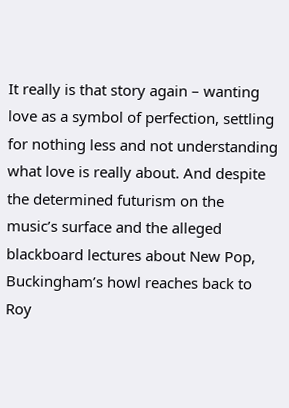It really is that story again – wanting love as a symbol of perfection, settling for nothing less and not understanding what love is really about. And despite the determined futurism on the music’s surface and the alleged blackboard lectures about New Pop, Buckingham’s howl reaches back to Roy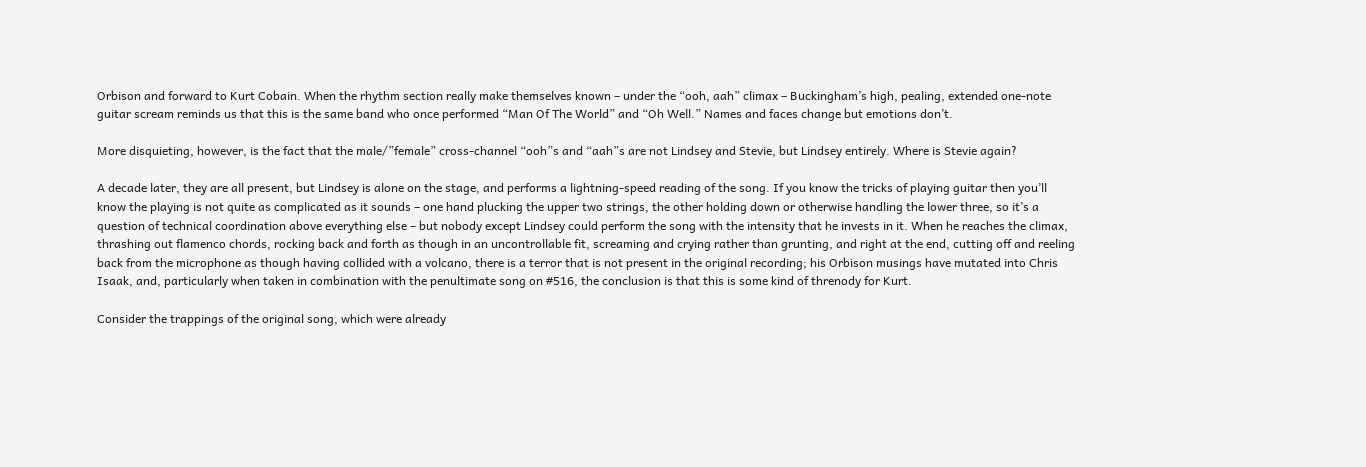Orbison and forward to Kurt Cobain. When the rhythm section really make themselves known – under the “ooh, aah” climax – Buckingham’s high, pealing, extended one-note guitar scream reminds us that this is the same band who once performed “Man Of The World” and “Oh Well.” Names and faces change but emotions don’t.

More disquieting, however, is the fact that the male/”female” cross-channel “ooh”s and “aah”s are not Lindsey and Stevie, but Lindsey entirely. Where is Stevie again?

A decade later, they are all present, but Lindsey is alone on the stage, and performs a lightning-speed reading of the song. If you know the tricks of playing guitar then you’ll know the playing is not quite as complicated as it sounds – one hand plucking the upper two strings, the other holding down or otherwise handling the lower three, so it’s a question of technical coordination above everything else – but nobody except Lindsey could perform the song with the intensity that he invests in it. When he reaches the climax, thrashing out flamenco chords, rocking back and forth as though in an uncontrollable fit, screaming and crying rather than grunting, and right at the end, cutting off and reeling back from the microphone as though having collided with a volcano, there is a terror that is not present in the original recording; his Orbison musings have mutated into Chris Isaak, and, particularly when taken in combination with the penultimate song on #516, the conclusion is that this is some kind of threnody for Kurt.

Consider the trappings of the original song, which were already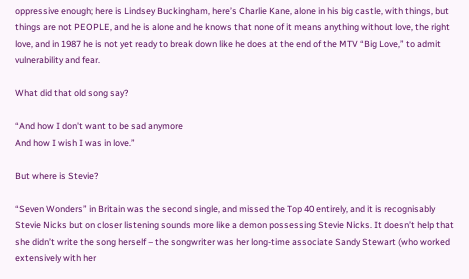oppressive enough; here is Lindsey Buckingham, here’s Charlie Kane, alone in his big castle, with things, but things are not PEOPLE, and he is alone and he knows that none of it means anything without love, the right love, and in 1987 he is not yet ready to break down like he does at the end of the MTV “Big Love,” to admit vulnerability and fear.

What did that old song say?

“And how I don't want to be sad anymore
And how I wish I was in love.”

But where is Stevie?

“Seven Wonders” in Britain was the second single, and missed the Top 40 entirely, and it is recognisably Stevie Nicks but on closer listening sounds more like a demon possessing Stevie Nicks. It doesn’t help that she didn’t write the song herself – the songwriter was her long-time associate Sandy Stewart (who worked extensively with her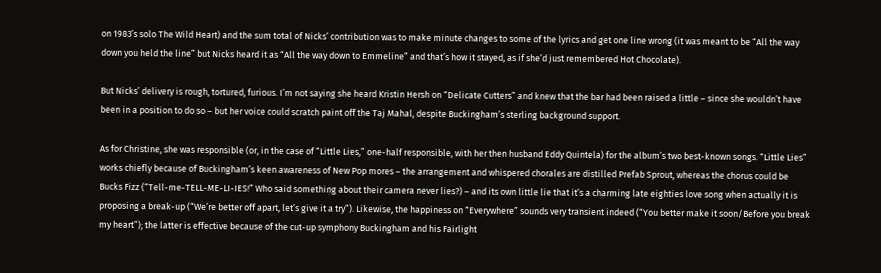on 1983’s solo The Wild Heart) and the sum total of Nicks’ contribution was to make minute changes to some of the lyrics and get one line wrong (it was meant to be “All the way down you held the line” but Nicks heard it as “All the way down to Emmeline” and that’s how it stayed, as if she’d just remembered Hot Chocolate).

But Nicks’ delivery is rough, tortured, furious. I’m not saying she heard Kristin Hersh on “Delicate Cutters” and knew that the bar had been raised a little – since she wouldn’t have been in a position to do so – but her voice could scratch paint off the Taj Mahal, despite Buckingham’s sterling background support.

As for Christine, she was responsible (or, in the case of “Little Lies,” one-half responsible, with her then husband Eddy Quintela) for the album’s two best-known songs. “Little Lies” works chiefly because of Buckingham’s keen awareness of New Pop mores – the arrangement and whispered chorales are distilled Prefab Sprout, whereas the chorus could be Bucks Fizz (“Tell-me-TELL-ME-LI-IES!” Who said something about their camera never lies?) – and its own little lie that it’s a charming late eighties love song when actually it is proposing a break-up (“We’re better off apart, let’s give it a try”). Likewise, the happiness on “Everywhere” sounds very transient indeed (“You better make it soon/Before you break my heart”); the latter is effective because of the cut-up symphony Buckingham and his Fairlight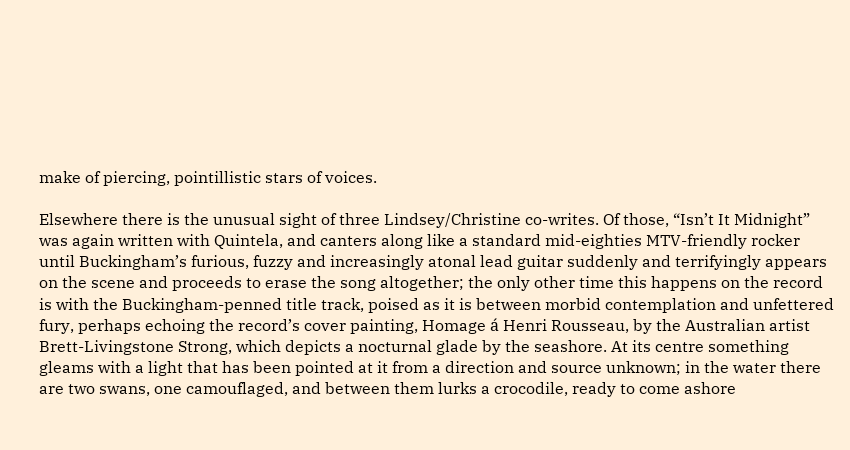make of piercing, pointillistic stars of voices.

Elsewhere there is the unusual sight of three Lindsey/Christine co-writes. Of those, “Isn’t It Midnight” was again written with Quintela, and canters along like a standard mid-eighties MTV-friendly rocker until Buckingham’s furious, fuzzy and increasingly atonal lead guitar suddenly and terrifyingly appears on the scene and proceeds to erase the song altogether; the only other time this happens on the record is with the Buckingham-penned title track, poised as it is between morbid contemplation and unfettered fury, perhaps echoing the record’s cover painting, Homage á Henri Rousseau, by the Australian artist Brett-Livingstone Strong, which depicts a nocturnal glade by the seashore. At its centre something gleams with a light that has been pointed at it from a direction and source unknown; in the water there are two swans, one camouflaged, and between them lurks a crocodile, ready to come ashore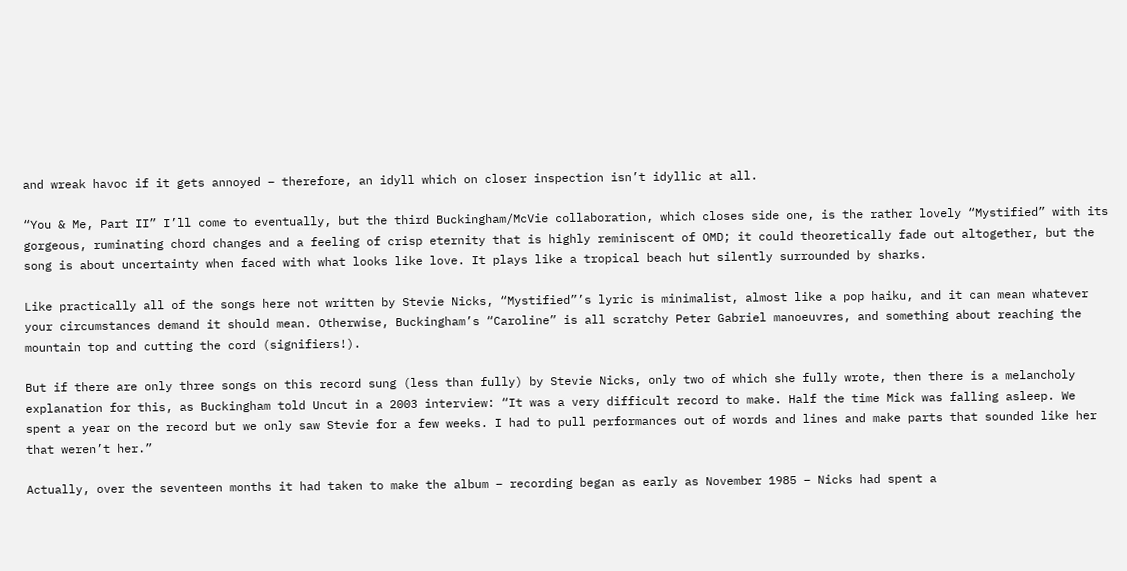and wreak havoc if it gets annoyed – therefore, an idyll which on closer inspection isn’t idyllic at all.

“You & Me, Part II” I’ll come to eventually, but the third Buckingham/McVie collaboration, which closes side one, is the rather lovely “Mystified” with its gorgeous, ruminating chord changes and a feeling of crisp eternity that is highly reminiscent of OMD; it could theoretically fade out altogether, but the song is about uncertainty when faced with what looks like love. It plays like a tropical beach hut silently surrounded by sharks.

Like practically all of the songs here not written by Stevie Nicks, “Mystified”’s lyric is minimalist, almost like a pop haiku, and it can mean whatever your circumstances demand it should mean. Otherwise, Buckingham’s “Caroline” is all scratchy Peter Gabriel manoeuvres, and something about reaching the mountain top and cutting the cord (signifiers!).

But if there are only three songs on this record sung (less than fully) by Stevie Nicks, only two of which she fully wrote, then there is a melancholy explanation for this, as Buckingham told Uncut in a 2003 interview: “It was a very difficult record to make. Half the time Mick was falling asleep. We spent a year on the record but we only saw Stevie for a few weeks. I had to pull performances out of words and lines and make parts that sounded like her that weren’t her.”

Actually, over the seventeen months it had taken to make the album – recording began as early as November 1985 – Nicks had spent a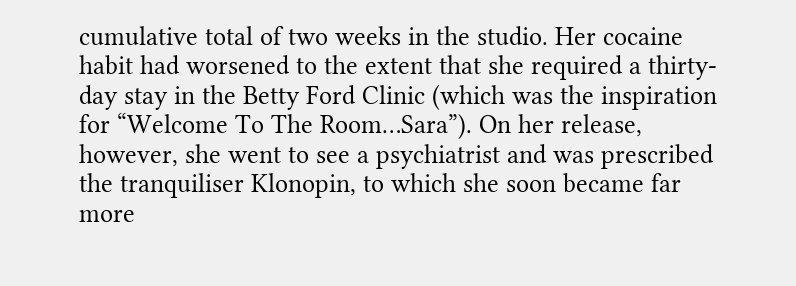cumulative total of two weeks in the studio. Her cocaine habit had worsened to the extent that she required a thirty-day stay in the Betty Ford Clinic (which was the inspiration for “Welcome To The Room…Sara”). On her release, however, she went to see a psychiatrist and was prescribed the tranquiliser Klonopin, to which she soon became far more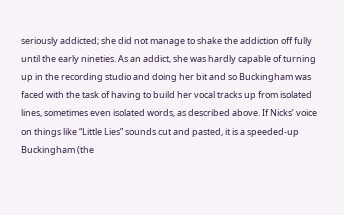seriously addicted; she did not manage to shake the addiction off fully until the early nineties. As an addict, she was hardly capable of turning up in the recording studio and doing her bit and so Buckingham was faced with the task of having to build her vocal tracks up from isolated lines, sometimes even isolated words, as described above. If Nicks’ voice on things like “Little Lies” sounds cut and pasted, it is a speeded-up Buckingham (the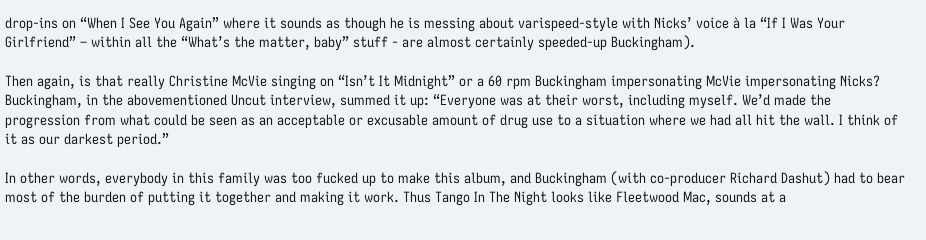drop-ins on “When I See You Again” where it sounds as though he is messing about varispeed-style with Nicks’ voice à la “If I Was Your Girlfriend” – within all the “What’s the matter, baby” stuff - are almost certainly speeded-up Buckingham).

Then again, is that really Christine McVie singing on “Isn’t It Midnight” or a 60 rpm Buckingham impersonating McVie impersonating Nicks? Buckingham, in the abovementioned Uncut interview, summed it up: “Everyone was at their worst, including myself. We’d made the progression from what could be seen as an acceptable or excusable amount of drug use to a situation where we had all hit the wall. I think of it as our darkest period.”

In other words, everybody in this family was too fucked up to make this album, and Buckingham (with co-producer Richard Dashut) had to bear most of the burden of putting it together and making it work. Thus Tango In The Night looks like Fleetwood Mac, sounds at a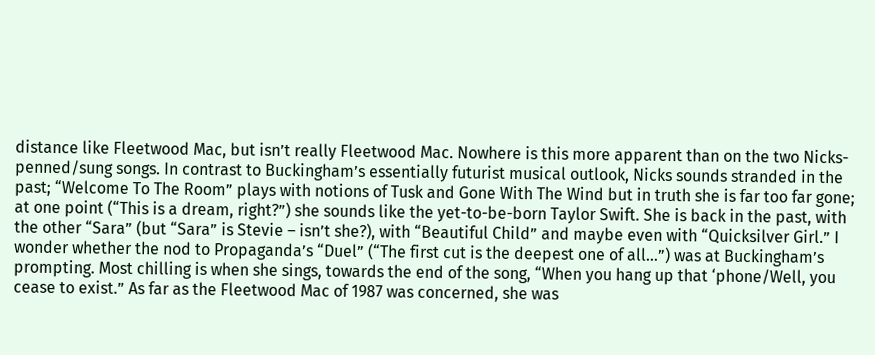distance like Fleetwood Mac, but isn’t really Fleetwood Mac. Nowhere is this more apparent than on the two Nicks-penned/sung songs. In contrast to Buckingham’s essentially futurist musical outlook, Nicks sounds stranded in the past; “Welcome To The Room” plays with notions of Tusk and Gone With The Wind but in truth she is far too far gone; at one point (“This is a dream, right?”) she sounds like the yet-to-be-born Taylor Swift. She is back in the past, with the other “Sara” (but “Sara” is Stevie – isn’t she?), with “Beautiful Child” and maybe even with “Quicksilver Girl.” I wonder whether the nod to Propaganda’s “Duel” (“The first cut is the deepest one of all…”) was at Buckingham’s prompting. Most chilling is when she sings, towards the end of the song, “When you hang up that ‘phone/Well, you cease to exist.” As far as the Fleetwood Mac of 1987 was concerned, she was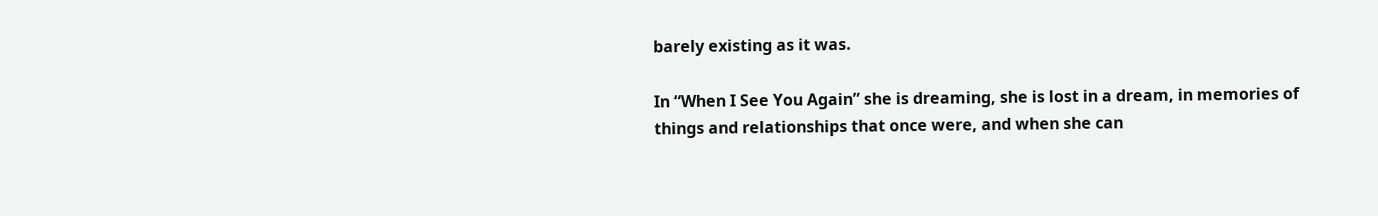barely existing as it was.

In “When I See You Again” she is dreaming, she is lost in a dream, in memories of things and relationships that once were, and when she can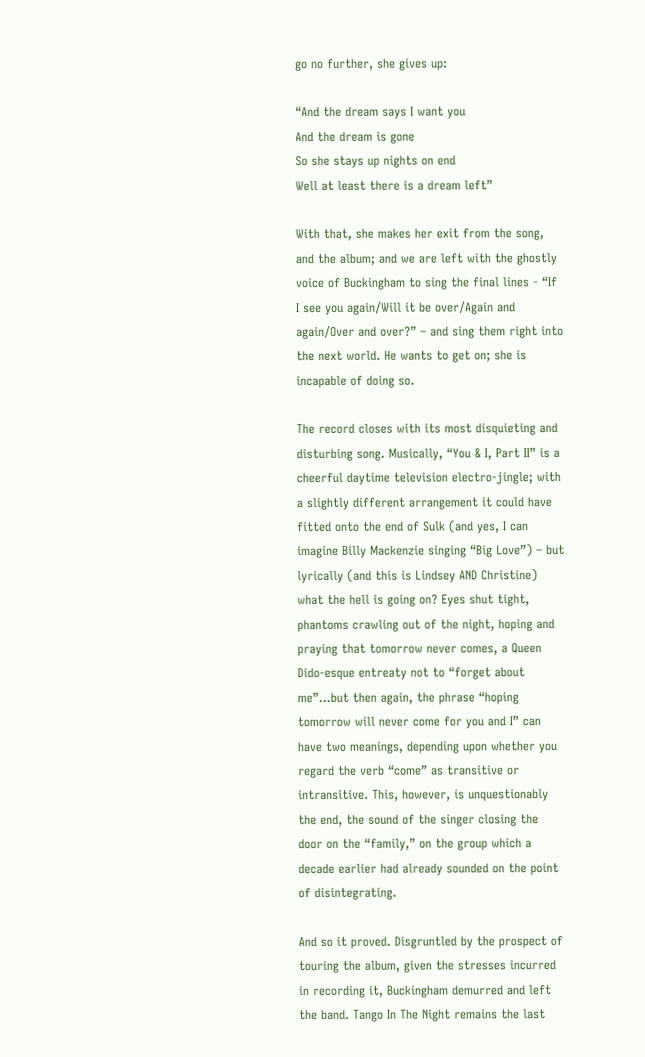go no further, she gives up:

“And the dream says I want you
And the dream is gone
So she stays up nights on end
Well at least there is a dream left”

With that, she makes her exit from the song, and the album; and we are left with the ghostly voice of Buckingham to sing the final lines - “If I see you again/Will it be over/Again and again/Over and over?” – and sing them right into the next world. He wants to get on; she is incapable of doing so.

The record closes with its most disquieting and disturbing song. Musically, “You & I, Part II” is a cheerful daytime television electro-jingle; with a slightly different arrangement it could have fitted onto the end of Sulk (and yes, I can imagine Billy Mackenzie singing “Big Love”) – but lyrically (and this is Lindsey AND Christine) what the hell is going on? Eyes shut tight, phantoms crawling out of the night, hoping and praying that tomorrow never comes, a Queen Dido-esque entreaty not to “forget about me”…but then again, the phrase “hoping tomorrow will never come for you and I” can have two meanings, depending upon whether you regard the verb “come” as transitive or intransitive. This, however, is unquestionably the end, the sound of the singer closing the door on the “family,” on the group which a decade earlier had already sounded on the point of disintegrating.

And so it proved. Disgruntled by the prospect of touring the album, given the stresses incurred in recording it, Buckingham demurred and left the band. Tango In The Night remains the last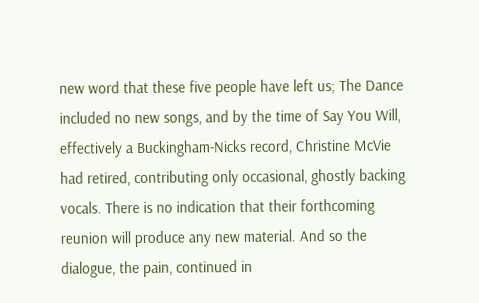new word that these five people have left us; The Dance included no new songs, and by the time of Say You Will, effectively a Buckingham-Nicks record, Christine McVie had retired, contributing only occasional, ghostly backing vocals. There is no indication that their forthcoming reunion will produce any new material. And so the dialogue, the pain, continued in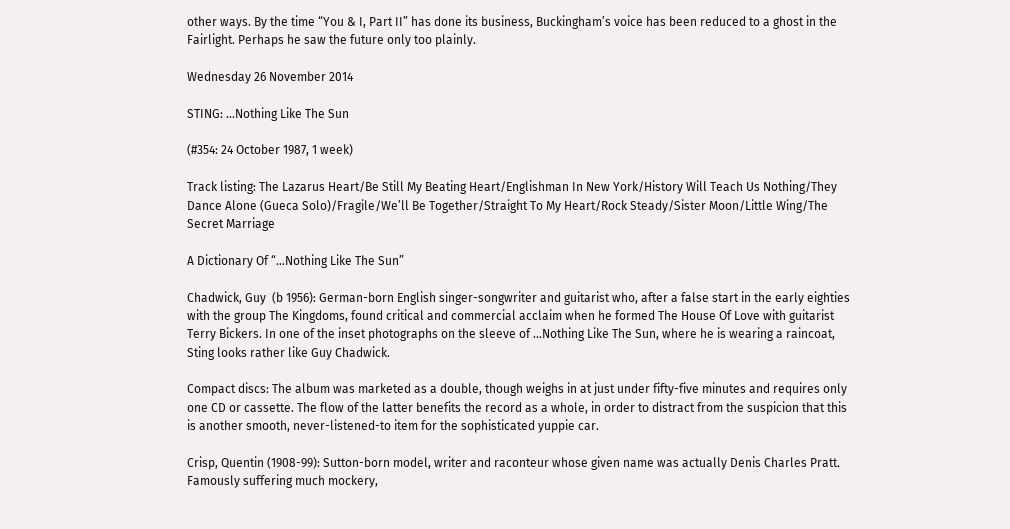other ways. By the time “You & I, Part II” has done its business, Buckingham’s voice has been reduced to a ghost in the Fairlight. Perhaps he saw the future only too plainly.

Wednesday 26 November 2014

STING: ...Nothing Like The Sun

(#354: 24 October 1987, 1 week)

Track listing: The Lazarus Heart/Be Still My Beating Heart/Englishman In New York/History Will Teach Us Nothing/They Dance Alone (Gueca Solo)/Fragile/We’ll Be Together/Straight To My Heart/Rock Steady/Sister Moon/Little Wing/The Secret Marriage

A Dictionary Of “…Nothing Like The Sun”

Chadwick, Guy  (b 1956): German-born English singer-songwriter and guitarist who, after a false start in the early eighties with the group The Kingdoms, found critical and commercial acclaim when he formed The House Of Love with guitarist Terry Bickers. In one of the inset photographs on the sleeve of …Nothing Like The Sun, where he is wearing a raincoat, Sting looks rather like Guy Chadwick.

Compact discs: The album was marketed as a double, though weighs in at just under fifty-five minutes and requires only one CD or cassette. The flow of the latter benefits the record as a whole, in order to distract from the suspicion that this is another smooth, never-listened-to item for the sophisticated yuppie car.

Crisp, Quentin (1908-99): Sutton-born model, writer and raconteur whose given name was actually Denis Charles Pratt. Famously suffering much mockery,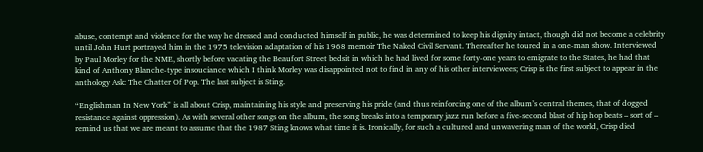abuse, contempt and violence for the way he dressed and conducted himself in public, he was determined to keep his dignity intact, though did not become a celebrity until John Hurt portrayed him in the 1975 television adaptation of his 1968 memoir The Naked Civil Servant. Thereafter he toured in a one-man show. Interviewed by Paul Morley for the NME, shortly before vacating the Beaufort Street bedsit in which he had lived for some forty-one years to emigrate to the States, he had that kind of Anthony Blanche-type insouciance which I think Morley was disappointed not to find in any of his other interviewees; Crisp is the first subject to appear in the anthology Ask: The Chatter Of Pop. The last subject is Sting.

“Englishman In New York” is all about Crisp, maintaining his style and preserving his pride (and thus reinforcing one of the album’s central themes, that of dogged resistance against oppression). As with several other songs on the album, the song breaks into a temporary jazz run before a five-second blast of hip hop beats – sort of – remind us that we are meant to assume that the 1987 Sting knows what time it is. Ironically, for such a cultured and unwavering man of the world, Crisp died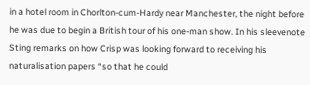in a hotel room in Chorlton-cum-Hardy near Manchester, the night before he was due to begin a British tour of his one-man show. In his sleevenote Sting remarks on how Crisp was looking forward to receiving his naturalisation papers “so that he could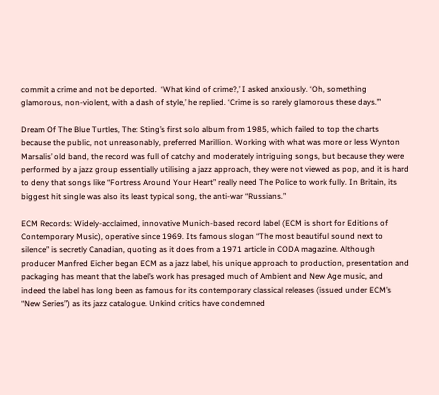commit a crime and not be deported.  ‘What kind of crime?,’ I asked anxiously. ‘Oh, something glamorous, non-violent, with a dash of style,’ he replied. ‘Crime is so rarely glamorous these days.’”

Dream Of The Blue Turtles, The: Sting’s first solo album from 1985, which failed to top the charts because the public, not unreasonably, preferred Marillion. Working with what was more or less Wynton Marsalis’ old band, the record was full of catchy and moderately intriguing songs, but because they were performed by a jazz group essentially utilising a jazz approach, they were not viewed as pop, and it is hard to deny that songs like “Fortress Around Your Heart” really need The Police to work fully. In Britain, its biggest hit single was also its least typical song, the anti-war “Russians.”

ECM Records: Widely-acclaimed, innovative Munich-based record label (ECM is short for Editions of Contemporary Music), operative since 1969. Its famous slogan “The most beautiful sound next to silence” is secretly Canadian, quoting as it does from a 1971 article in CODA magazine. Although producer Manfred Eicher began ECM as a jazz label, his unique approach to production, presentation and packaging has meant that the label’s work has presaged much of Ambient and New Age music, and indeed the label has long been as famous for its contemporary classical releases (issued under ECM’s “New Series”) as its jazz catalogue. Unkind critics have condemned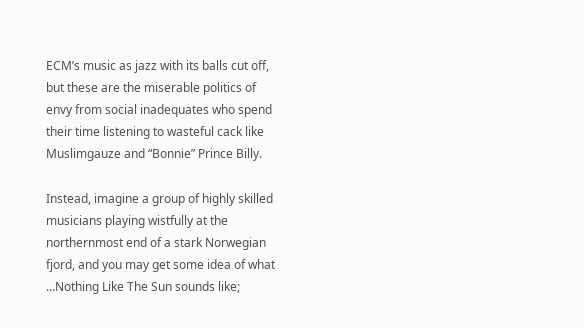ECM’s music as jazz with its balls cut off, but these are the miserable politics of envy from social inadequates who spend their time listening to wasteful cack like Muslimgauze and “Bonnie” Prince Billy.

Instead, imagine a group of highly skilled musicians playing wistfully at the northernmost end of a stark Norwegian fjord, and you may get some idea of what …Nothing Like The Sun sounds like;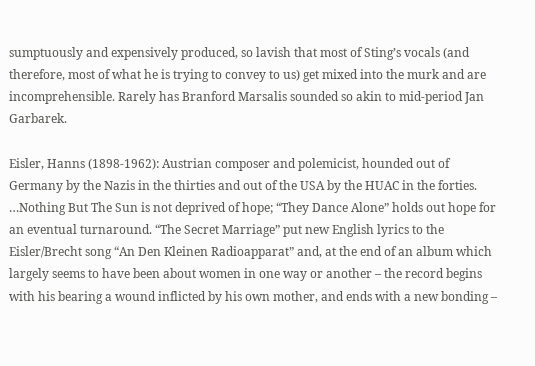sumptuously and expensively produced, so lavish that most of Sting’s vocals (and therefore, most of what he is trying to convey to us) get mixed into the murk and are incomprehensible. Rarely has Branford Marsalis sounded so akin to mid-period Jan Garbarek.

Eisler, Hanns (1898-1962): Austrian composer and polemicist, hounded out of Germany by the Nazis in the thirties and out of the USA by the HUAC in the forties. …Nothing But The Sun is not deprived of hope; “They Dance Alone” holds out hope for an eventual turnaround. “The Secret Marriage” put new English lyrics to the Eisler/Brecht song “An Den Kleinen Radioapparat” and, at the end of an album which largely seems to have been about women in one way or another – the record begins with his bearing a wound inflicted by his own mother, and ends with a new bonding –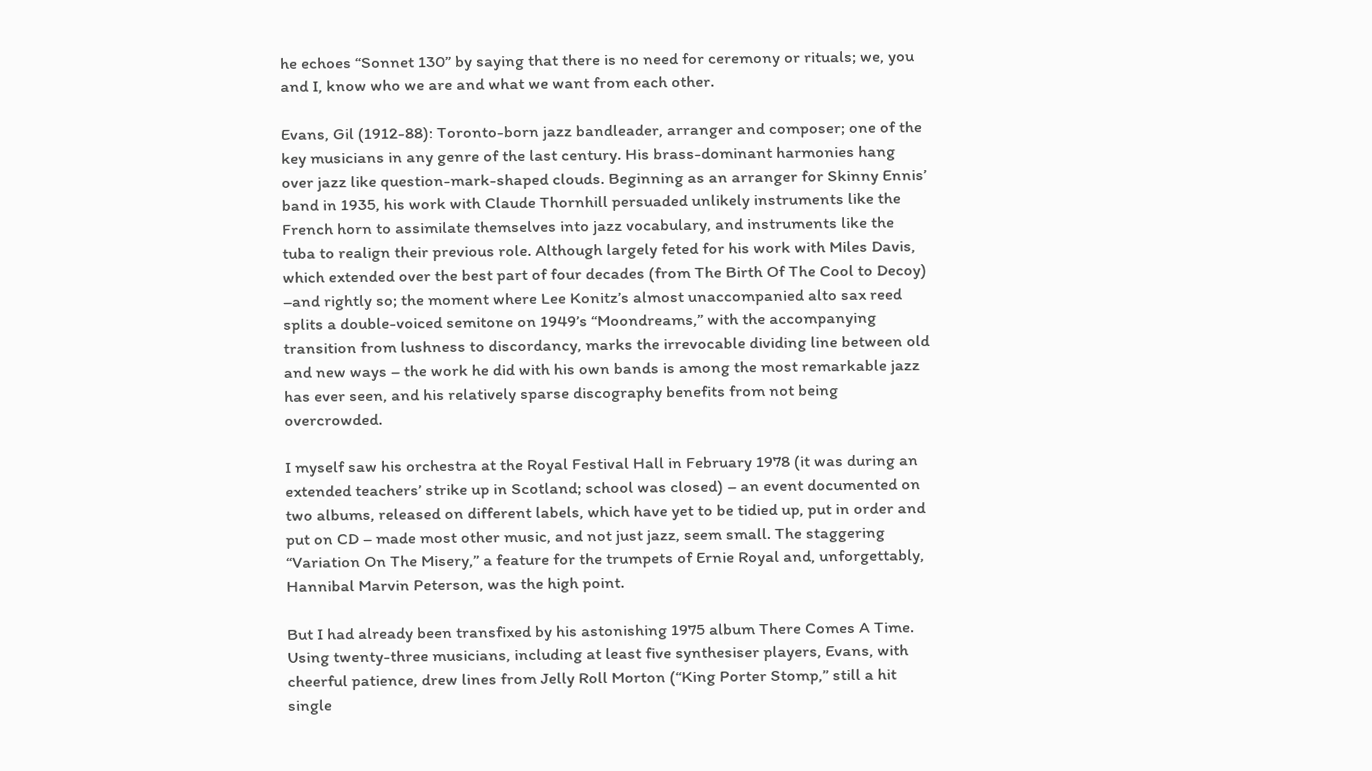he echoes “Sonnet 130” by saying that there is no need for ceremony or rituals; we, you and I, know who we are and what we want from each other.

Evans, Gil (1912-88): Toronto-born jazz bandleader, arranger and composer; one of the key musicians in any genre of the last century. His brass-dominant harmonies hang over jazz like question-mark-shaped clouds. Beginning as an arranger for Skinny Ennis’ band in 1935, his work with Claude Thornhill persuaded unlikely instruments like the French horn to assimilate themselves into jazz vocabulary, and instruments like the tuba to realign their previous role. Although largely feted for his work with Miles Davis, which extended over the best part of four decades (from The Birth Of The Cool to Decoy) –and rightly so; the moment where Lee Konitz’s almost unaccompanied alto sax reed splits a double-voiced semitone on 1949’s “Moondreams,” with the accompanying transition from lushness to discordancy, marks the irrevocable dividing line between old and new ways – the work he did with his own bands is among the most remarkable jazz has ever seen, and his relatively sparse discography benefits from not being overcrowded.

I myself saw his orchestra at the Royal Festival Hall in February 1978 (it was during an extended teachers’ strike up in Scotland; school was closed) – an event documented on two albums, released on different labels, which have yet to be tidied up, put in order and put on CD – made most other music, and not just jazz, seem small. The staggering “Variation On The Misery,” a feature for the trumpets of Ernie Royal and, unforgettably, Hannibal Marvin Peterson, was the high point.

But I had already been transfixed by his astonishing 1975 album There Comes A Time. Using twenty-three musicians, including at least five synthesiser players, Evans, with cheerful patience, drew lines from Jelly Roll Morton (“King Porter Stomp,” still a hit single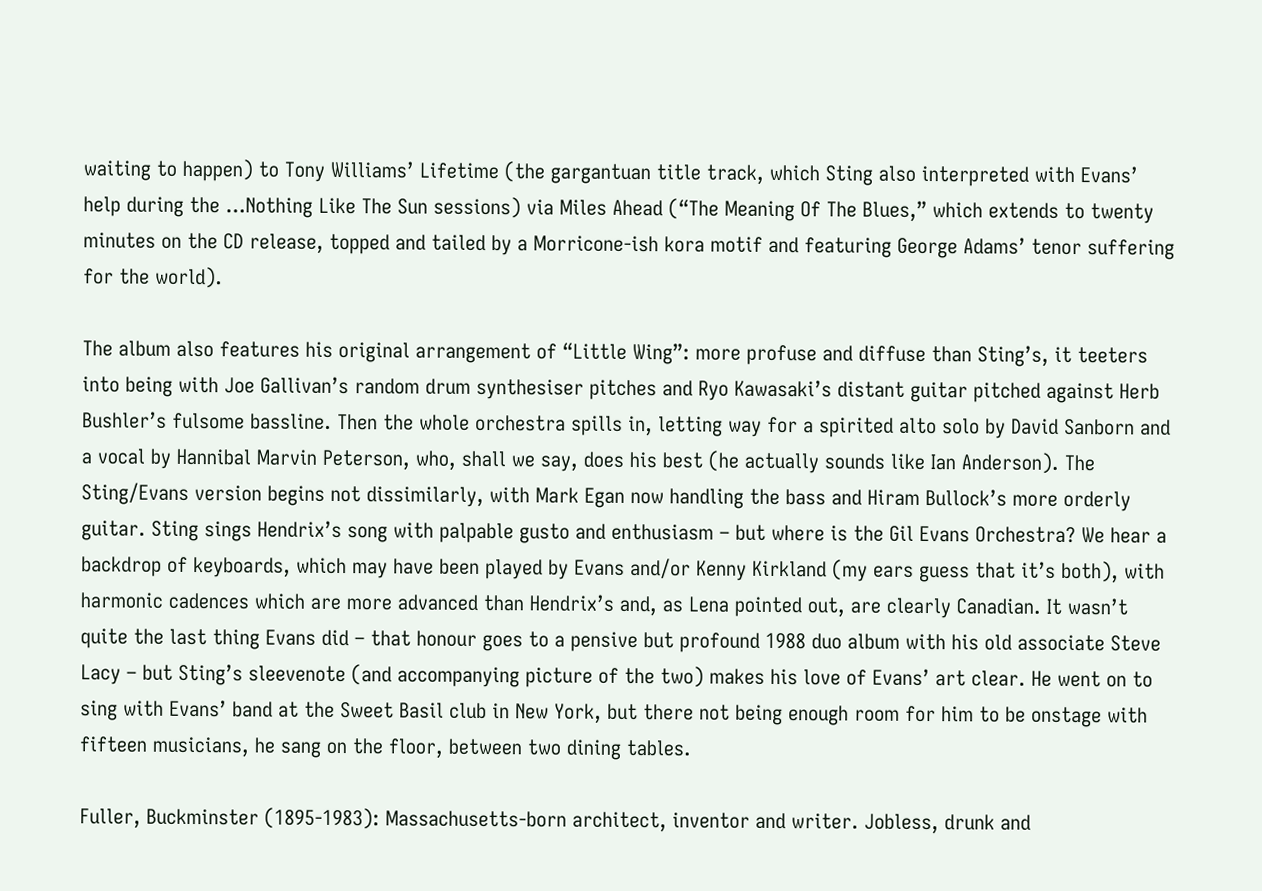waiting to happen) to Tony Williams’ Lifetime (the gargantuan title track, which Sting also interpreted with Evans’ help during the …Nothing Like The Sun sessions) via Miles Ahead (“The Meaning Of The Blues,” which extends to twenty minutes on the CD release, topped and tailed by a Morricone-ish kora motif and featuring George Adams’ tenor suffering for the world).

The album also features his original arrangement of “Little Wing”: more profuse and diffuse than Sting’s, it teeters into being with Joe Gallivan’s random drum synthesiser pitches and Ryo Kawasaki’s distant guitar pitched against Herb Bushler’s fulsome bassline. Then the whole orchestra spills in, letting way for a spirited alto solo by David Sanborn and a vocal by Hannibal Marvin Peterson, who, shall we say, does his best (he actually sounds like Ian Anderson). The Sting/Evans version begins not dissimilarly, with Mark Egan now handling the bass and Hiram Bullock’s more orderly guitar. Sting sings Hendrix’s song with palpable gusto and enthusiasm – but where is the Gil Evans Orchestra? We hear a backdrop of keyboards, which may have been played by Evans and/or Kenny Kirkland (my ears guess that it’s both), with harmonic cadences which are more advanced than Hendrix’s and, as Lena pointed out, are clearly Canadian. It wasn’t quite the last thing Evans did – that honour goes to a pensive but profound 1988 duo album with his old associate Steve Lacy – but Sting’s sleevenote (and accompanying picture of the two) makes his love of Evans’ art clear. He went on to sing with Evans’ band at the Sweet Basil club in New York, but there not being enough room for him to be onstage with fifteen musicians, he sang on the floor, between two dining tables.

Fuller, Buckminster (1895-1983): Massachusetts-born architect, inventor and writer. Jobless, drunk and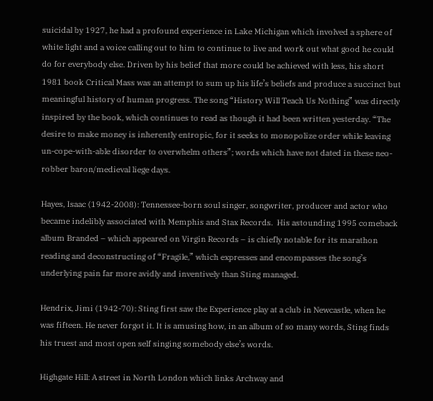suicidal by 1927, he had a profound experience in Lake Michigan which involved a sphere of white light and a voice calling out to him to continue to live and work out what good he could do for everybody else. Driven by his belief that more could be achieved with less, his short 1981 book Critical Mass was an attempt to sum up his life’s beliefs and produce a succinct but meaningful history of human progress. The song “History Will Teach Us Nothing” was directly inspired by the book, which continues to read as though it had been written yesterday. “The desire to make money is inherently entropic, for it seeks to monopolize order while leaving un-cope-with-able disorder to overwhelm others”; words which have not dated in these neo-robber baron/medieval liege days.

Hayes, Isaac (1942-2008): Tennessee-born soul singer, songwriter, producer and actor who became indelibly associated with Memphis and Stax Records.  His astounding 1995 comeback album Branded – which appeared on Virgin Records – is chiefly notable for its marathon reading and deconstructing of “Fragile,” which expresses and encompasses the song’s underlying pain far more avidly and inventively than Sting managed.

Hendrix, Jimi (1942-70): Sting first saw the Experience play at a club in Newcastle, when he was fifteen. He never forgot it. It is amusing how, in an album of so many words, Sting finds his truest and most open self singing somebody else’s words.

Highgate Hill: A street in North London which links Archway and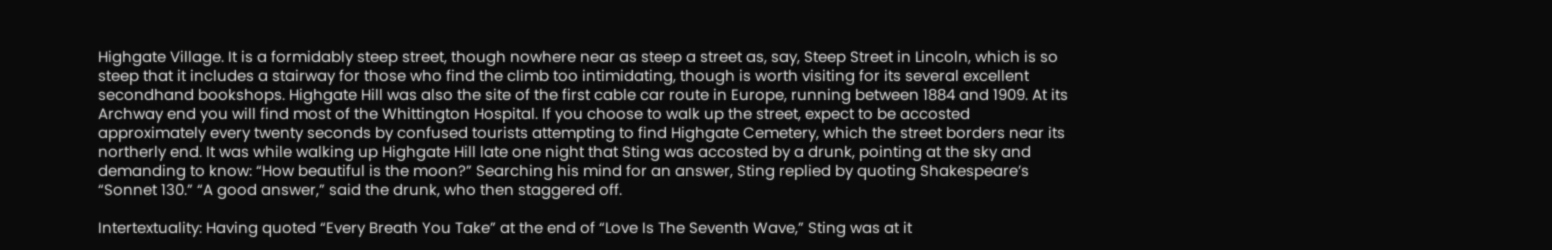Highgate Village. It is a formidably steep street, though nowhere near as steep a street as, say, Steep Street in Lincoln, which is so steep that it includes a stairway for those who find the climb too intimidating, though is worth visiting for its several excellent secondhand bookshops. Highgate Hill was also the site of the first cable car route in Europe, running between 1884 and 1909. At its Archway end you will find most of the Whittington Hospital. If you choose to walk up the street, expect to be accosted approximately every twenty seconds by confused tourists attempting to find Highgate Cemetery, which the street borders near its northerly end. It was while walking up Highgate Hill late one night that Sting was accosted by a drunk, pointing at the sky and demanding to know: “How beautiful is the moon?” Searching his mind for an answer, Sting replied by quoting Shakespeare’s “Sonnet 130.” “A good answer,” said the drunk, who then staggered off.

Intertextuality: Having quoted “Every Breath You Take” at the end of “Love Is The Seventh Wave,” Sting was at it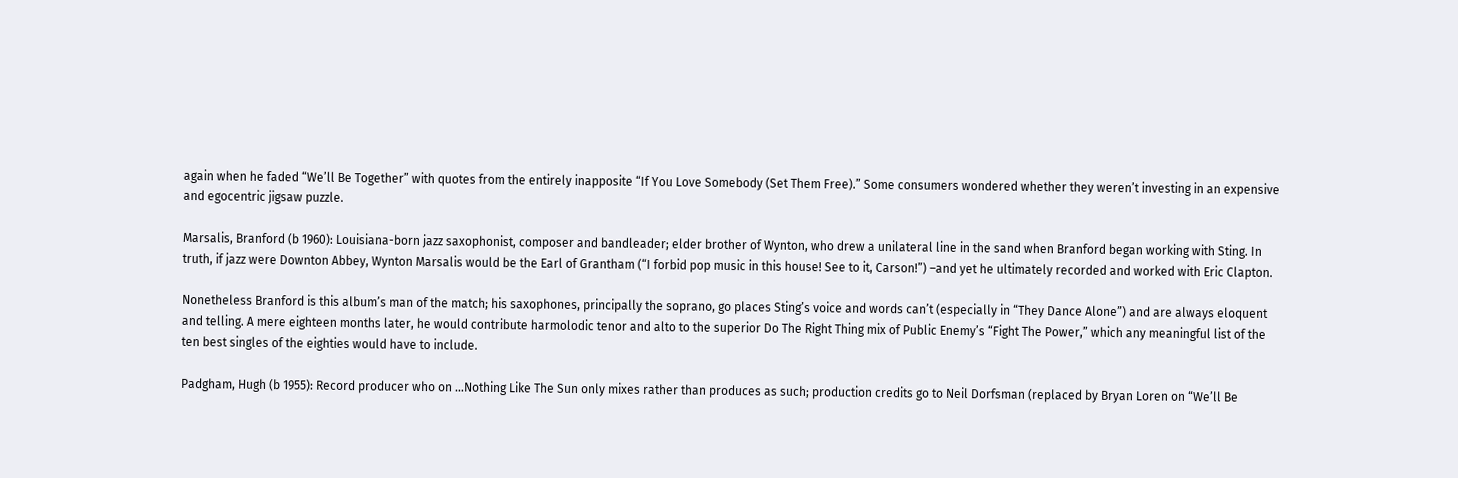again when he faded “We’ll Be Together” with quotes from the entirely inapposite “If You Love Somebody (Set Them Free).” Some consumers wondered whether they weren’t investing in an expensive and egocentric jigsaw puzzle.

Marsalis, Branford (b 1960): Louisiana-born jazz saxophonist, composer and bandleader; elder brother of Wynton, who drew a unilateral line in the sand when Branford began working with Sting. In truth, if jazz were Downton Abbey, Wynton Marsalis would be the Earl of Grantham (“I forbid pop music in this house! See to it, Carson!”) –and yet he ultimately recorded and worked with Eric Clapton.

Nonetheless Branford is this album’s man of the match; his saxophones, principally the soprano, go places Sting’s voice and words can’t (especially in “They Dance Alone”) and are always eloquent and telling. A mere eighteen months later, he would contribute harmolodic tenor and alto to the superior Do The Right Thing mix of Public Enemy’s “Fight The Power,” which any meaningful list of the ten best singles of the eighties would have to include.

Padgham, Hugh (b 1955): Record producer who on …Nothing Like The Sun only mixes rather than produces as such; production credits go to Neil Dorfsman (replaced by Bryan Loren on “We’ll Be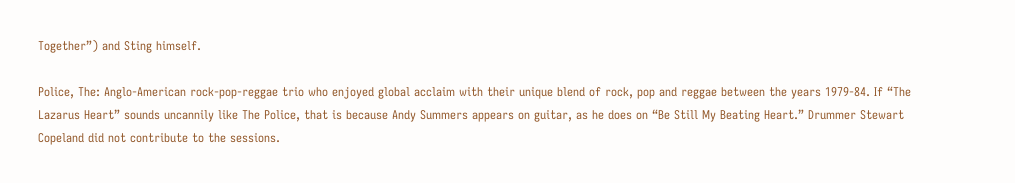Together”) and Sting himself.

Police, The: Anglo-American rock-pop-reggae trio who enjoyed global acclaim with their unique blend of rock, pop and reggae between the years 1979-84. If “The Lazarus Heart” sounds uncannily like The Police, that is because Andy Summers appears on guitar, as he does on “Be Still My Beating Heart.” Drummer Stewart Copeland did not contribute to the sessions.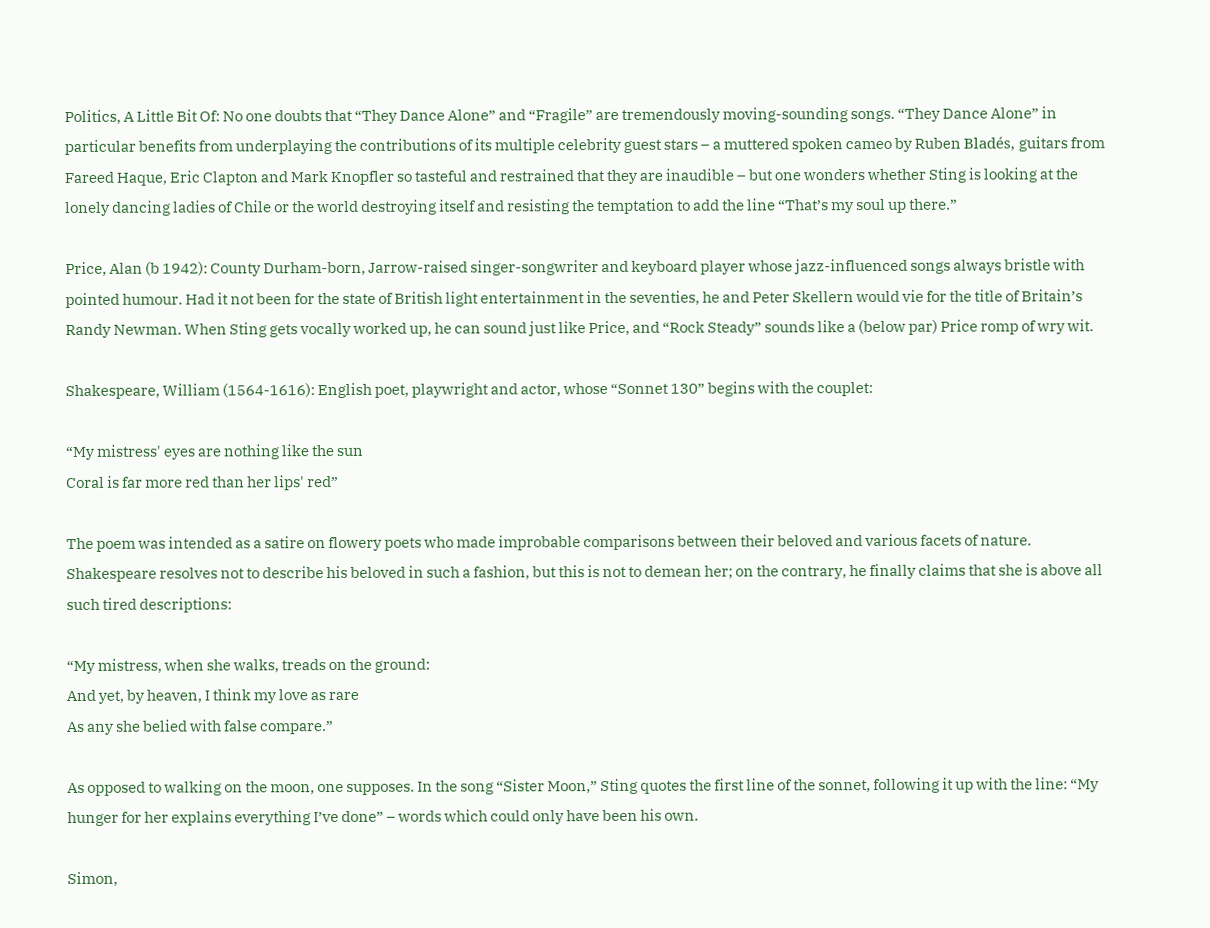Politics, A Little Bit Of: No one doubts that “They Dance Alone” and “Fragile” are tremendously moving-sounding songs. “They Dance Alone” in particular benefits from underplaying the contributions of its multiple celebrity guest stars – a muttered spoken cameo by Ruben Bladés, guitars from Fareed Haque, Eric Clapton and Mark Knopfler so tasteful and restrained that they are inaudible – but one wonders whether Sting is looking at the lonely dancing ladies of Chile or the world destroying itself and resisting the temptation to add the line “That’s my soul up there.”

Price, Alan (b 1942): County Durham-born, Jarrow-raised singer-songwriter and keyboard player whose jazz-influenced songs always bristle with pointed humour. Had it not been for the state of British light entertainment in the seventies, he and Peter Skellern would vie for the title of Britain’s Randy Newman. When Sting gets vocally worked up, he can sound just like Price, and “Rock Steady” sounds like a (below par) Price romp of wry wit.

Shakespeare, William (1564-1616): English poet, playwright and actor, whose “Sonnet 130” begins with the couplet:

“My mistress' eyes are nothing like the sun
Coral is far more red than her lips' red”

The poem was intended as a satire on flowery poets who made improbable comparisons between their beloved and various facets of nature. Shakespeare resolves not to describe his beloved in such a fashion, but this is not to demean her; on the contrary, he finally claims that she is above all such tired descriptions:

“My mistress, when she walks, treads on the ground:
And yet, by heaven, I think my love as rare
As any she belied with false compare.”

As opposed to walking on the moon, one supposes. In the song “Sister Moon,” Sting quotes the first line of the sonnet, following it up with the line: “My hunger for her explains everything I’ve done” – words which could only have been his own.

Simon,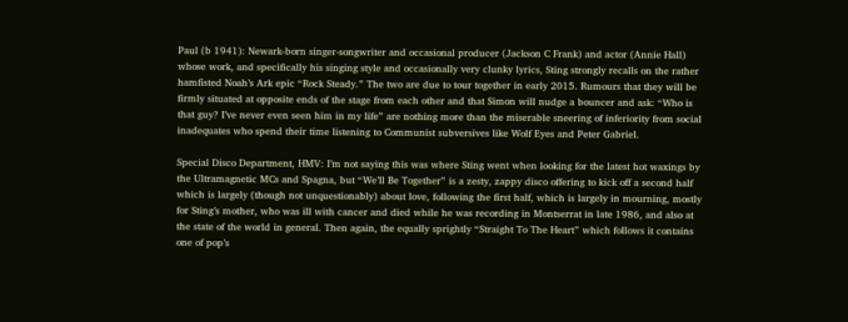Paul (b 1941): Newark-born singer-songwriter and occasional producer (Jackson C Frank) and actor (Annie Hall) whose work, and specifically his singing style and occasionally very clunky lyrics, Sting strongly recalls on the rather hamfisted Noah’s Ark epic “Rock Steady.” The two are due to tour together in early 2015. Rumours that they will be firmly situated at opposite ends of the stage from each other and that Simon will nudge a bouncer and ask: “Who is that guy? I’ve never even seen him in my life” are nothing more than the miserable sneering of inferiority from social inadequates who spend their time listening to Communist subversives like Wolf Eyes and Peter Gabriel.

Special Disco Department, HMV: I’m not saying this was where Sting went when looking for the latest hot waxings by the Ultramagnetic MCs and Spagna, but “We’ll Be Together” is a zesty, zappy disco offering to kick off a second half which is largely (though not unquestionably) about love, following the first half, which is largely in mourning, mostly for Sting’s mother, who was ill with cancer and died while he was recording in Montserrat in late 1986, and also at the state of the world in general. Then again, the equally sprightly “Straight To The Heart” which follows it contains one of pop’s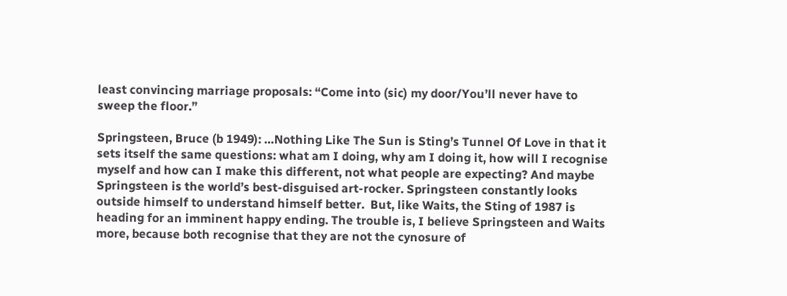least convincing marriage proposals: “Come into (sic) my door/You’ll never have to sweep the floor.”

Springsteen, Bruce (b 1949): …Nothing Like The Sun is Sting’s Tunnel Of Love in that it sets itself the same questions: what am I doing, why am I doing it, how will I recognise myself and how can I make this different, not what people are expecting? And maybe Springsteen is the world’s best-disguised art-rocker. Springsteen constantly looks outside himself to understand himself better.  But, like Waits, the Sting of 1987 is heading for an imminent happy ending. The trouble is, I believe Springsteen and Waits more, because both recognise that they are not the cynosure of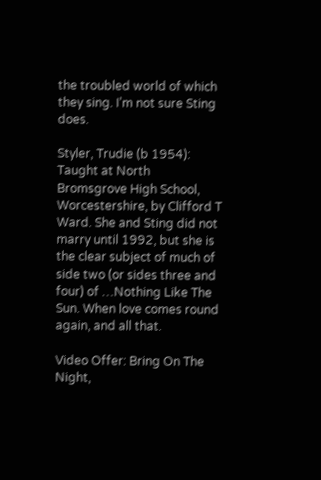the troubled world of which they sing. I’m not sure Sting does.

Styler, Trudie (b 1954): Taught at North Bromsgrove High School, Worcestershire, by Clifford T Ward. She and Sting did not marry until 1992, but she is the clear subject of much of side two (or sides three and four) of …Nothing Like The Sun. When love comes round again, and all that.

Video Offer: Bring On The Night,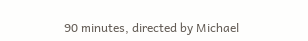90 minutes, directed by Michael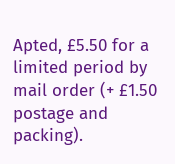Apted, £5.50 for a limited period by mail order (+ £1.50 postage and packing).